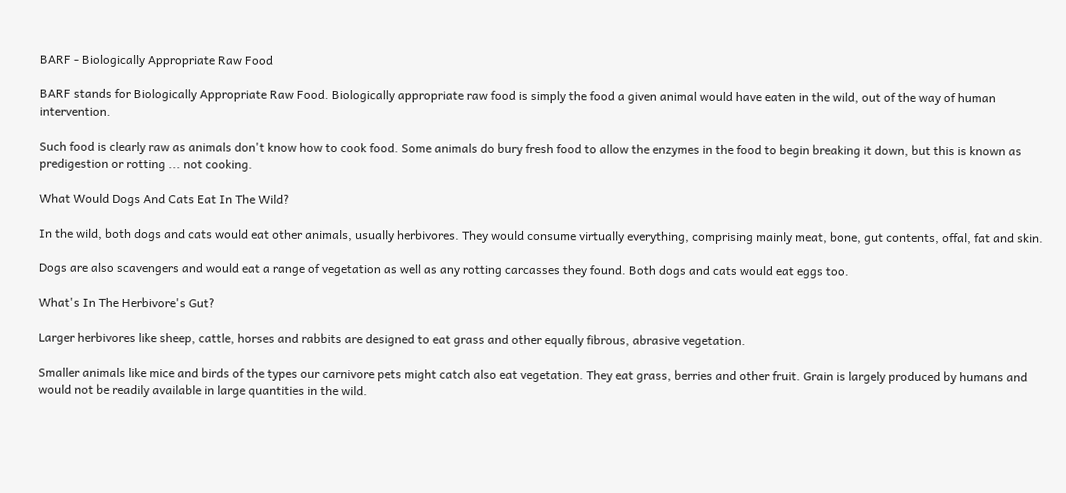BARF - Biologically Appropriate Raw Food

BARF stands for Biologically Appropriate Raw Food. Biologically appropriate raw food is simply the food a given animal would have eaten in the wild, out of the way of human intervention.

Such food is clearly raw as animals don't know how to cook food. Some animals do bury fresh food to allow the enzymes in the food to begin breaking it down, but this is known as predigestion or rotting ... not cooking.

What Would Dogs And Cats Eat In The Wild?

In the wild, both dogs and cats would eat other animals, usually herbivores. They would consume virtually everything, comprising mainly meat, bone, gut contents, offal, fat and skin.

Dogs are also scavengers and would eat a range of vegetation as well as any rotting carcasses they found. Both dogs and cats would eat eggs too.

What's In The Herbivore's Gut?

Larger herbivores like sheep, cattle, horses and rabbits are designed to eat grass and other equally fibrous, abrasive vegetation.

Smaller animals like mice and birds of the types our carnivore pets might catch also eat vegetation. They eat grass, berries and other fruit. Grain is largely produced by humans and would not be readily available in large quantities in the wild.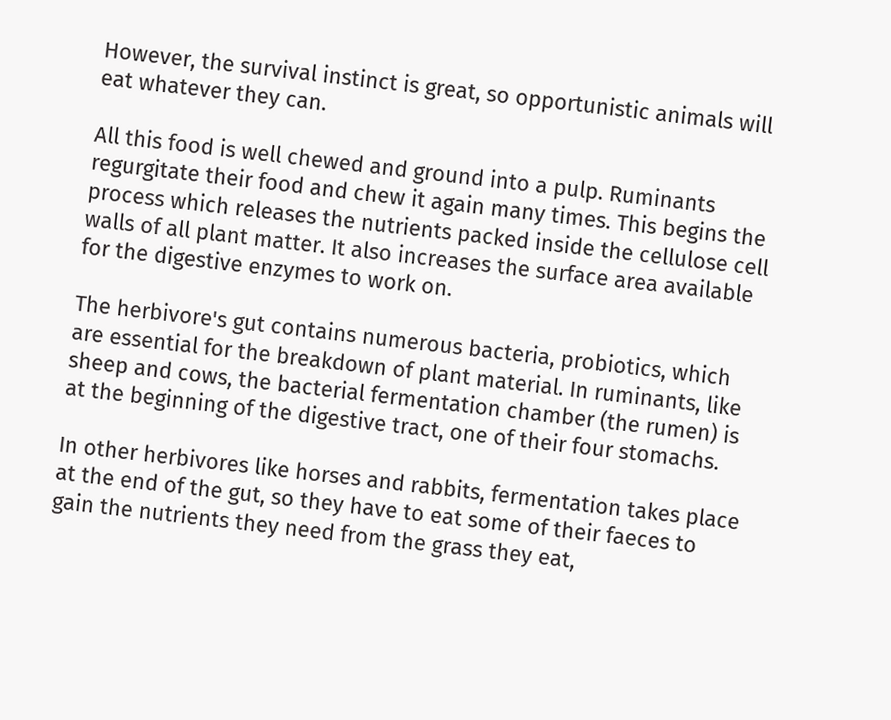However, the survival instinct is great, so opportunistic animals will eat whatever they can.

All this food is well chewed and ground into a pulp. Ruminants regurgitate their food and chew it again many times. This begins the process which releases the nutrients packed inside the cellulose cell walls of all plant matter. It also increases the surface area available for the digestive enzymes to work on.

The herbivore's gut contains numerous bacteria, probiotics, which are essential for the breakdown of plant material. In ruminants, like sheep and cows, the bacterial fermentation chamber (the rumen) is at the beginning of the digestive tract, one of their four stomachs.

In other herbivores like horses and rabbits, fermentation takes place at the end of the gut, so they have to eat some of their faeces to gain the nutrients they need from the grass they eat,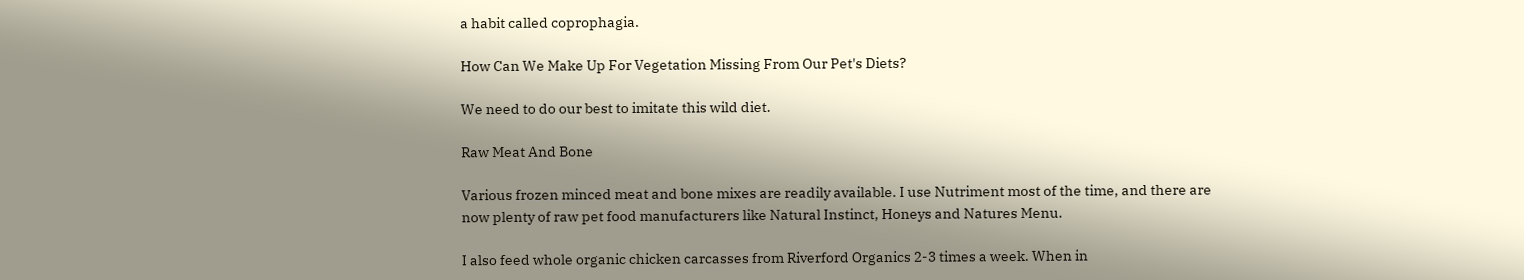a habit called coprophagia.

How Can We Make Up For Vegetation Missing From Our Pet's Diets?

We need to do our best to imitate this wild diet.

Raw Meat And Bone

Various frozen minced meat and bone mixes are readily available. I use Nutriment most of the time, and there are now plenty of raw pet food manufacturers like Natural Instinct, Honeys and Natures Menu.

I also feed whole organic chicken carcasses from Riverford Organics 2-3 times a week. When in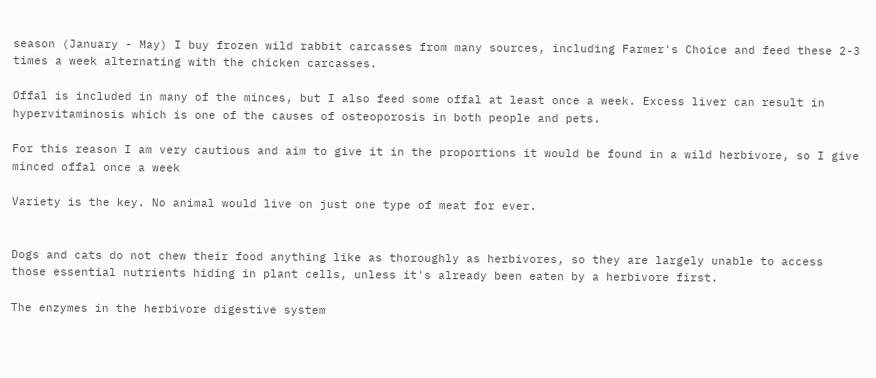season (January - May) I buy frozen wild rabbit carcasses from many sources, including Farmer's Choice and feed these 2-3 times a week alternating with the chicken carcasses.

Offal is included in many of the minces, but I also feed some offal at least once a week. Excess liver can result in hypervitaminosis which is one of the causes of osteoporosis in both people and pets.

For this reason I am very cautious and aim to give it in the proportions it would be found in a wild herbivore, so I give minced offal once a week

Variety is the key. No animal would live on just one type of meat for ever.


Dogs and cats do not chew their food anything like as thoroughly as herbivores, so they are largely unable to access those essential nutrients hiding in plant cells, unless it's already been eaten by a herbivore first.

The enzymes in the herbivore digestive system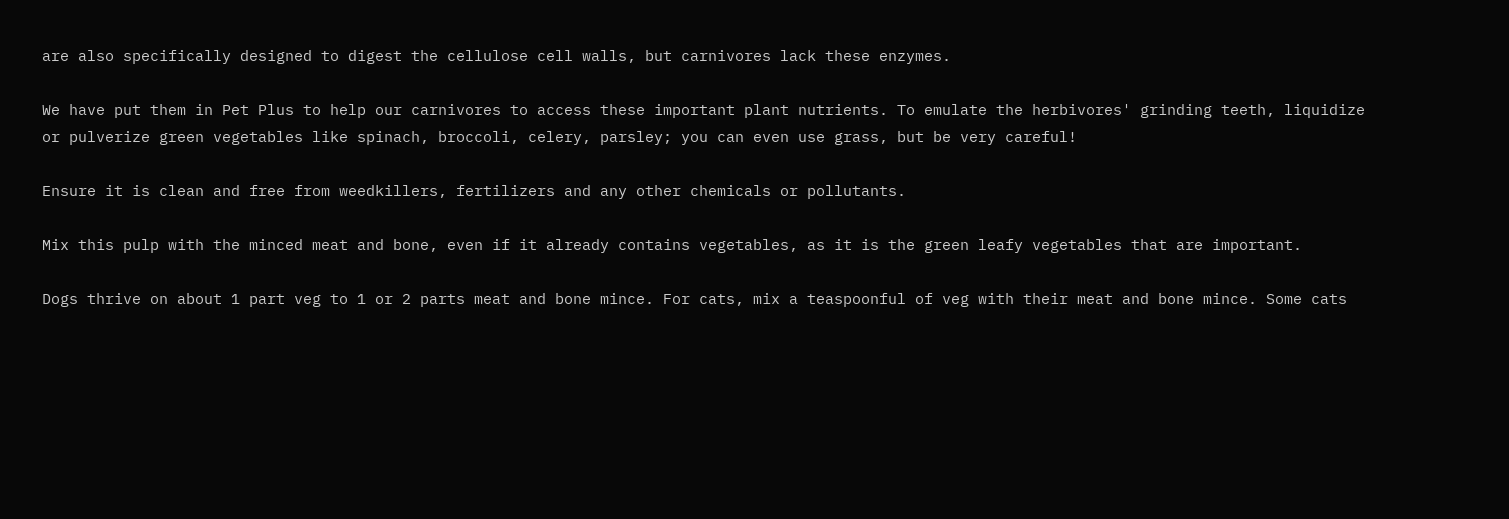are also specifically designed to digest the cellulose cell walls, but carnivores lack these enzymes.

We have put them in Pet Plus to help our carnivores to access these important plant nutrients. To emulate the herbivores' grinding teeth, liquidize or pulverize green vegetables like spinach, broccoli, celery, parsley; you can even use grass, but be very careful!

Ensure it is clean and free from weedkillers, fertilizers and any other chemicals or pollutants.

Mix this pulp with the minced meat and bone, even if it already contains vegetables, as it is the green leafy vegetables that are important.

Dogs thrive on about 1 part veg to 1 or 2 parts meat and bone mince. For cats, mix a teaspoonful of veg with their meat and bone mince. Some cats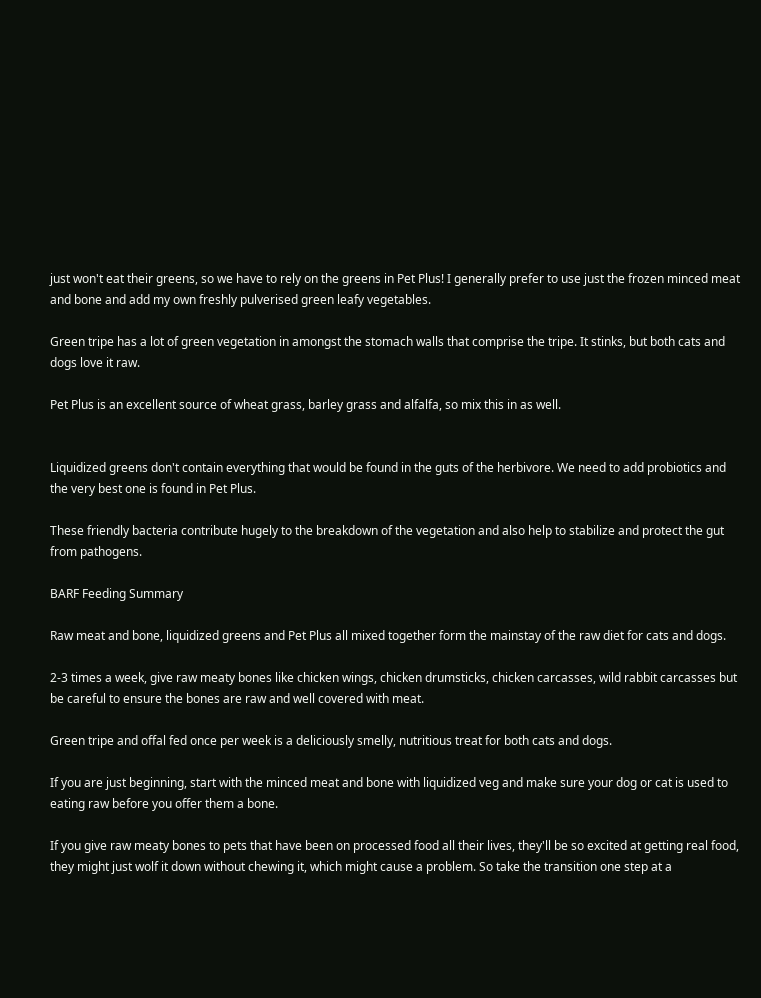just won't eat their greens, so we have to rely on the greens in Pet Plus! I generally prefer to use just the frozen minced meat and bone and add my own freshly pulverised green leafy vegetables.

Green tripe has a lot of green vegetation in amongst the stomach walls that comprise the tripe. It stinks, but both cats and dogs love it raw.

Pet Plus is an excellent source of wheat grass, barley grass and alfalfa, so mix this in as well.


Liquidized greens don't contain everything that would be found in the guts of the herbivore. We need to add probiotics and the very best one is found in Pet Plus.

These friendly bacteria contribute hugely to the breakdown of the vegetation and also help to stabilize and protect the gut from pathogens.

BARF Feeding Summary

Raw meat and bone, liquidized greens and Pet Plus all mixed together form the mainstay of the raw diet for cats and dogs.

2-3 times a week, give raw meaty bones like chicken wings, chicken drumsticks, chicken carcasses, wild rabbit carcasses but be careful to ensure the bones are raw and well covered with meat.

Green tripe and offal fed once per week is a deliciously smelly, nutritious treat for both cats and dogs.

If you are just beginning, start with the minced meat and bone with liquidized veg and make sure your dog or cat is used to eating raw before you offer them a bone.

If you give raw meaty bones to pets that have been on processed food all their lives, they'll be so excited at getting real food, they might just wolf it down without chewing it, which might cause a problem. So take the transition one step at a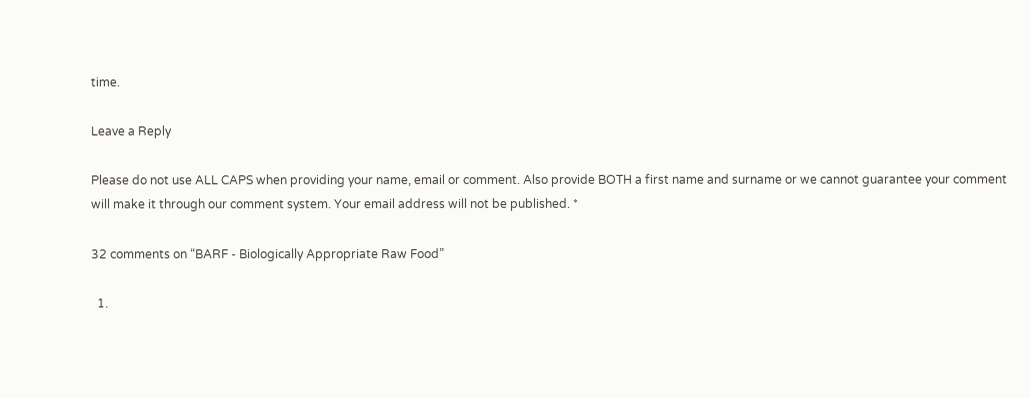time.

Leave a Reply

Please do not use ALL CAPS when providing your name, email or comment. Also provide BOTH a first name and surname or we cannot guarantee your comment will make it through our comment system. Your email address will not be published. *

32 comments on “BARF - Biologically Appropriate Raw Food”

  1.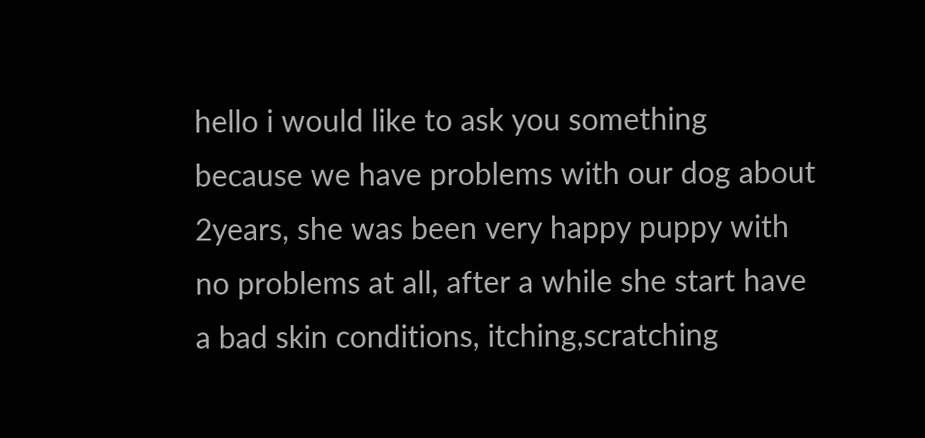hello i would like to ask you something because we have problems with our dog about 2years, she was been very happy puppy with no problems at all, after a while she start have a bad skin conditions, itching,scratching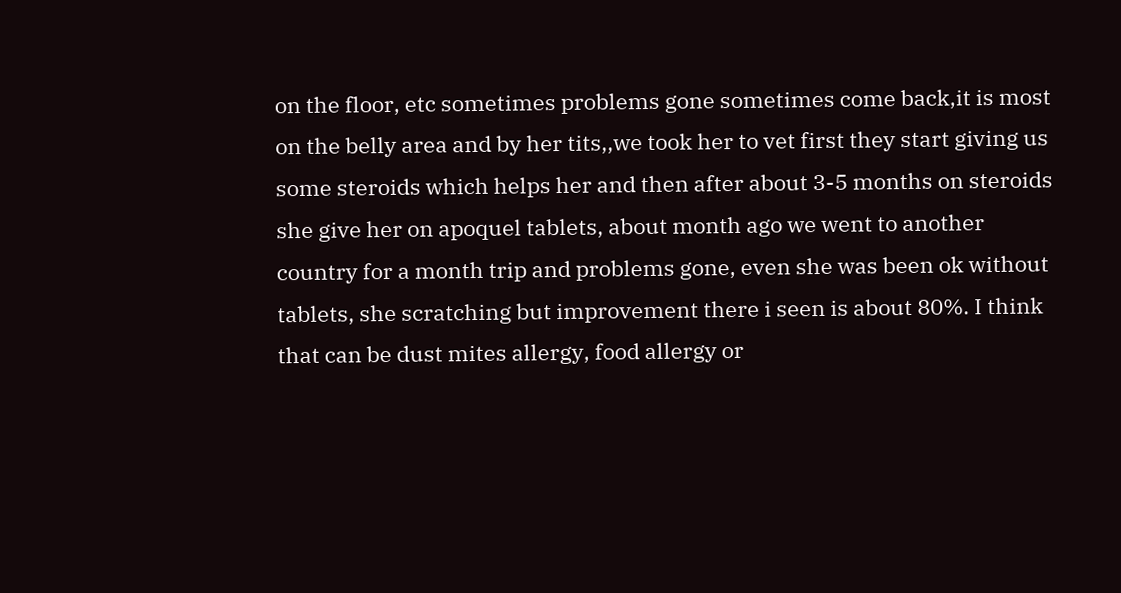on the floor, etc sometimes problems gone sometimes come back,it is most on the belly area and by her tits,,we took her to vet first they start giving us some steroids which helps her and then after about 3-5 months on steroids she give her on apoquel tablets, about month ago we went to another country for a month trip and problems gone, even she was been ok without tablets, she scratching but improvement there i seen is about 80%. I think that can be dust mites allergy, food allergy or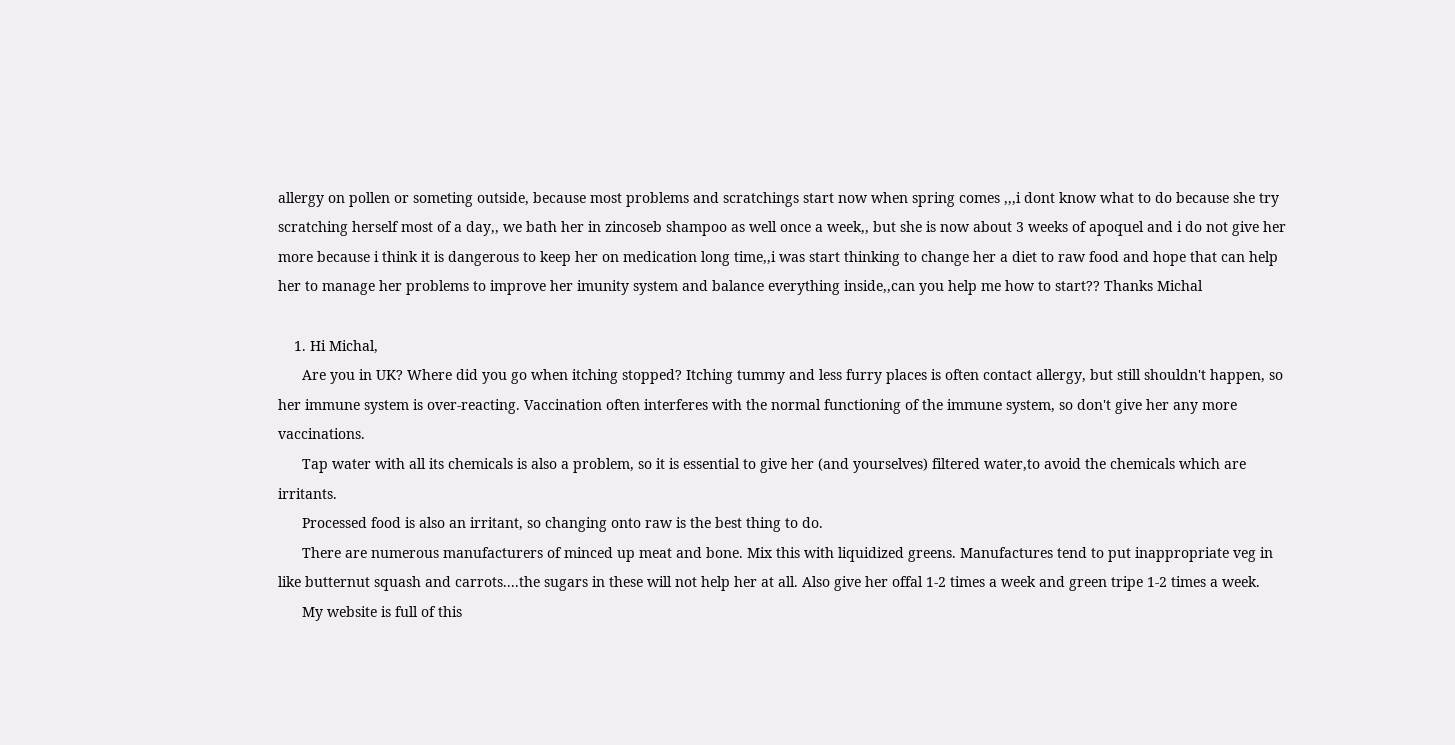allergy on pollen or someting outside, because most problems and scratchings start now when spring comes ,,,i dont know what to do because she try scratching herself most of a day,, we bath her in zincoseb shampoo as well once a week,, but she is now about 3 weeks of apoquel and i do not give her more because i think it is dangerous to keep her on medication long time,,i was start thinking to change her a diet to raw food and hope that can help her to manage her problems to improve her imunity system and balance everything inside,,can you help me how to start?? Thanks Michal

    1. Hi Michal,
      Are you in UK? Where did you go when itching stopped? Itching tummy and less furry places is often contact allergy, but still shouldn't happen, so her immune system is over-reacting. Vaccination often interferes with the normal functioning of the immune system, so don't give her any more vaccinations.
      Tap water with all its chemicals is also a problem, so it is essential to give her (and yourselves) filtered water,to avoid the chemicals which are irritants.
      Processed food is also an irritant, so changing onto raw is the best thing to do.
      There are numerous manufacturers of minced up meat and bone. Mix this with liquidized greens. Manufactures tend to put inappropriate veg in like butternut squash and carrots....the sugars in these will not help her at all. Also give her offal 1-2 times a week and green tripe 1-2 times a week.
      My website is full of this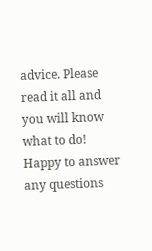advice. Please read it all and you will know what to do! Happy to answer any questions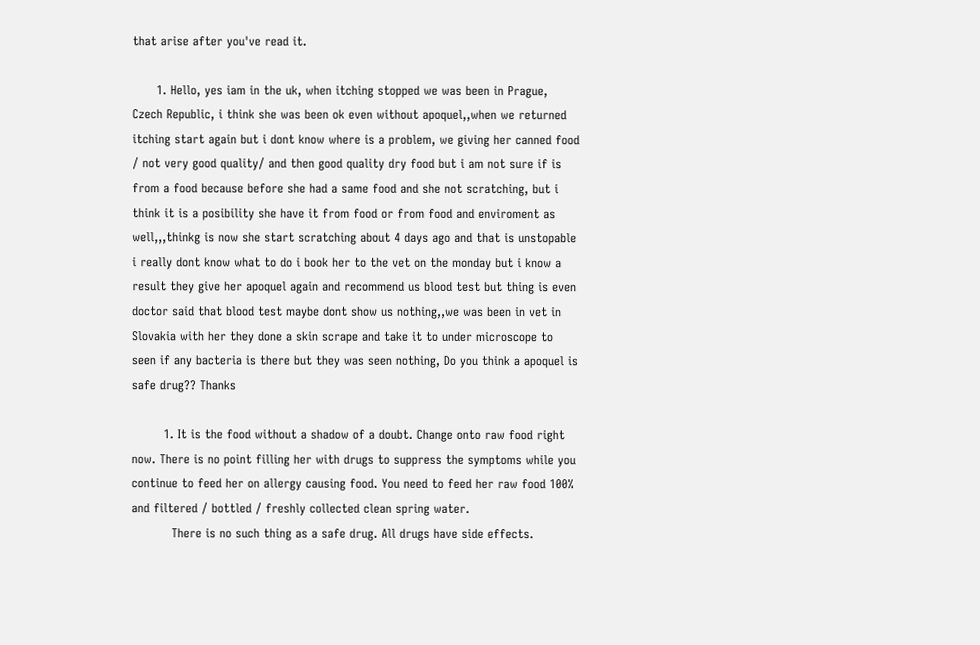that arise after you've read it.

      1. Hello, yes iam in the uk, when itching stopped we was been in Prague, Czech Republic, i think she was been ok even without apoquel,,when we returned itching start again but i dont know where is a problem, we giving her canned food / not very good quality/ and then good quality dry food but i am not sure if is from a food because before she had a same food and she not scratching, but i think it is a posibility she have it from food or from food and enviroment as well,,,thinkg is now she start scratching about 4 days ago and that is unstopable i really dont know what to do i book her to the vet on the monday but i know a result they give her apoquel again and recommend us blood test but thing is even doctor said that blood test maybe dont show us nothing,,we was been in vet in Slovakia with her they done a skin scrape and take it to under microscope to seen if any bacteria is there but they was seen nothing, Do you think a apoquel is safe drug?? Thanks

        1. It is the food without a shadow of a doubt. Change onto raw food right now. There is no point filling her with drugs to suppress the symptoms while you continue to feed her on allergy causing food. You need to feed her raw food 100% and filtered / bottled / freshly collected clean spring water.
          There is no such thing as a safe drug. All drugs have side effects.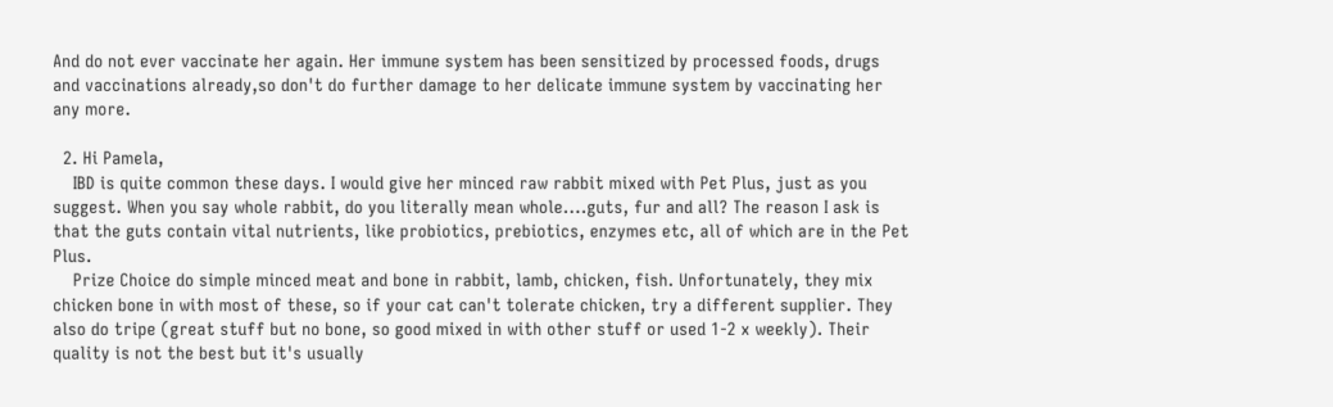And do not ever vaccinate her again. Her immune system has been sensitized by processed foods, drugs and vaccinations already,so don't do further damage to her delicate immune system by vaccinating her any more.

  2. Hi Pamela,
    IBD is quite common these days. I would give her minced raw rabbit mixed with Pet Plus, just as you suggest. When you say whole rabbit, do you literally mean whole....guts, fur and all? The reason I ask is that the guts contain vital nutrients, like probiotics, prebiotics, enzymes etc, all of which are in the Pet Plus.
    Prize Choice do simple minced meat and bone in rabbit, lamb, chicken, fish. Unfortunately, they mix chicken bone in with most of these, so if your cat can't tolerate chicken, try a different supplier. They also do tripe (great stuff but no bone, so good mixed in with other stuff or used 1-2 x weekly). Their quality is not the best but it's usually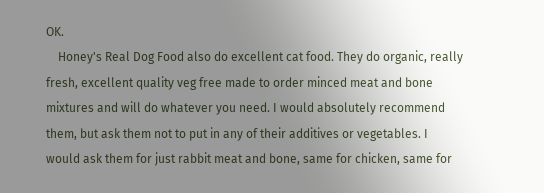OK.
    Honey's Real Dog Food also do excellent cat food. They do organic, really fresh, excellent quality veg free made to order minced meat and bone mixtures and will do whatever you need. I would absolutely recommend them, but ask them not to put in any of their additives or vegetables. I would ask them for just rabbit meat and bone, same for chicken, same for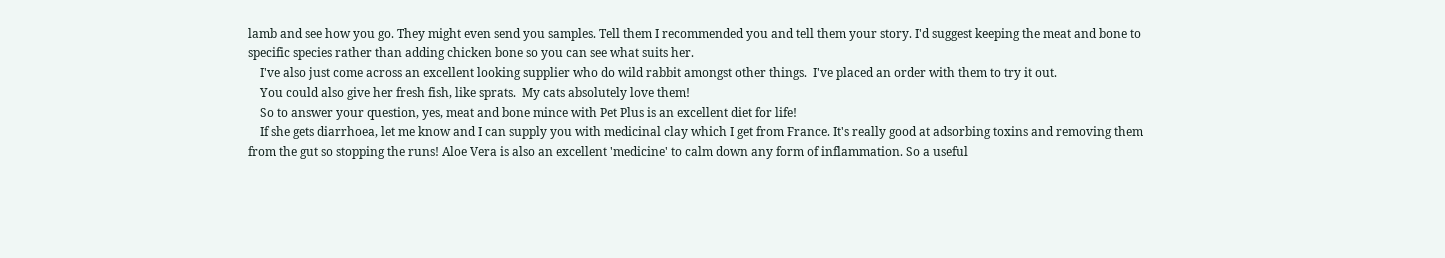lamb and see how you go. They might even send you samples. Tell them I recommended you and tell them your story. I'd suggest keeping the meat and bone to specific species rather than adding chicken bone so you can see what suits her.
    I've also just come across an excellent looking supplier who do wild rabbit amongst other things.  I've placed an order with them to try it out.
    You could also give her fresh fish, like sprats.  My cats absolutely love them!
    So to answer your question, yes, meat and bone mince with Pet Plus is an excellent diet for life!
    If she gets diarrhoea, let me know and I can supply you with medicinal clay which I get from France. It's really good at adsorbing toxins and removing them from the gut so stopping the runs! Aloe Vera is also an excellent 'medicine' to calm down any form of inflammation. So a useful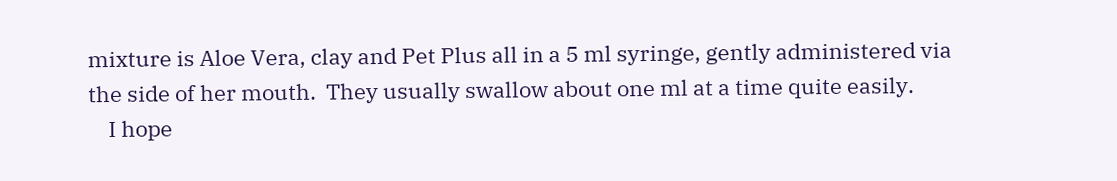mixture is Aloe Vera, clay and Pet Plus all in a 5 ml syringe, gently administered via the side of her mouth.  They usually swallow about one ml at a time quite easily.
    I hope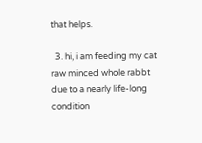that helps.

  3. hi, i am feeding my cat raw minced whole rabbt due to a nearly life-long condition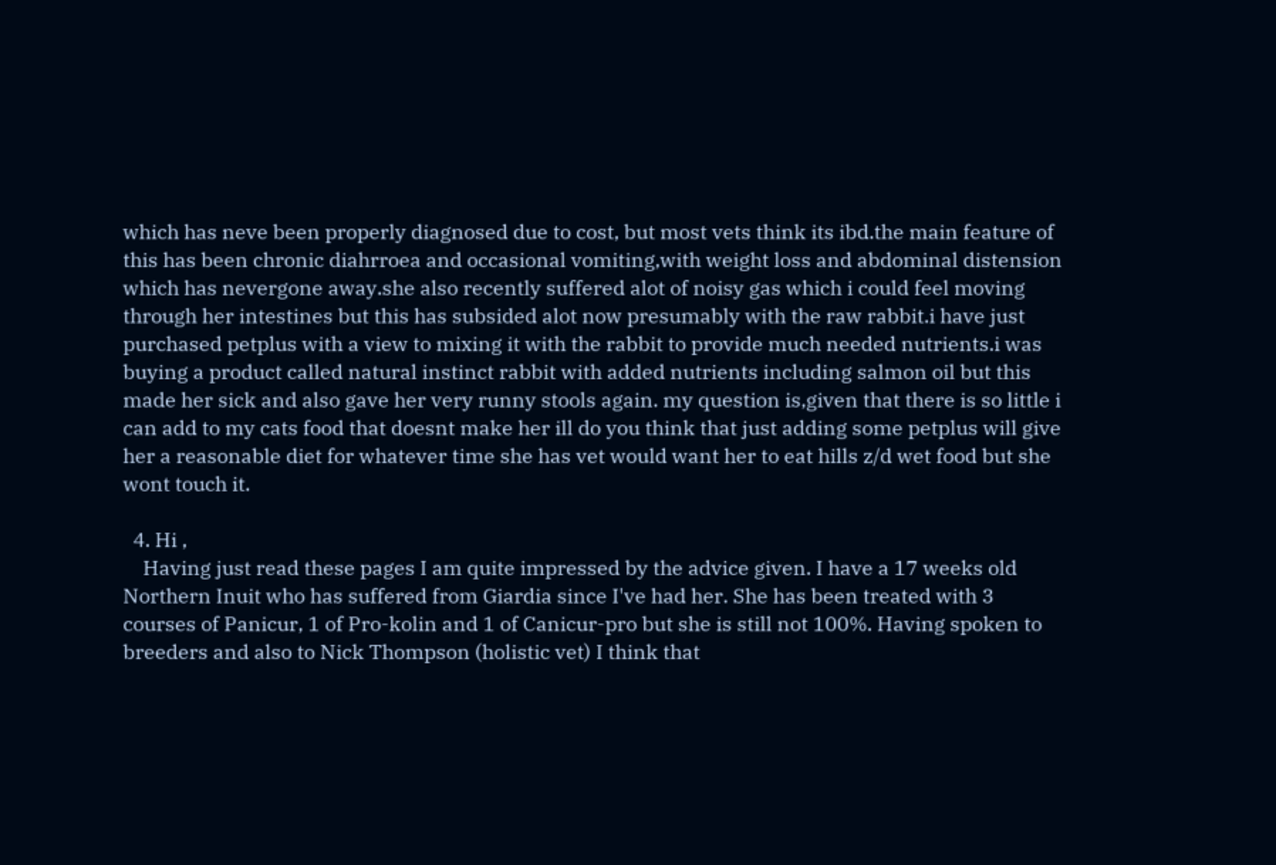which has neve been properly diagnosed due to cost, but most vets think its ibd.the main feature of this has been chronic diahrroea and occasional vomiting,with weight loss and abdominal distension which has nevergone away.she also recently suffered alot of noisy gas which i could feel moving through her intestines but this has subsided alot now presumably with the raw rabbit.i have just purchased petplus with a view to mixing it with the rabbit to provide much needed nutrients.i was buying a product called natural instinct rabbit with added nutrients including salmon oil but this made her sick and also gave her very runny stools again. my question is,given that there is so little i can add to my cats food that doesnt make her ill do you think that just adding some petplus will give her a reasonable diet for whatever time she has vet would want her to eat hills z/d wet food but she wont touch it.

  4. Hi ,
    Having just read these pages I am quite impressed by the advice given. I have a 17 weeks old Northern Inuit who has suffered from Giardia since I've had her. She has been treated with 3 courses of Panicur, 1 of Pro-kolin and 1 of Canicur-pro but she is still not 100%. Having spoken to breeders and also to Nick Thompson (holistic vet) I think that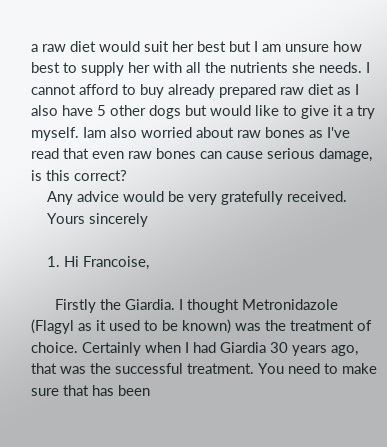a raw diet would suit her best but I am unsure how best to supply her with all the nutrients she needs. I cannot afford to buy already prepared raw diet as I also have 5 other dogs but would like to give it a try myself. Iam also worried about raw bones as I've read that even raw bones can cause serious damage, is this correct?
    Any advice would be very gratefully received.
    Yours sincerely

    1. Hi Francoise,

      Firstly the Giardia. I thought Metronidazole (Flagyl as it used to be known) was the treatment of choice. Certainly when I had Giardia 30 years ago, that was the successful treatment. You need to make sure that has been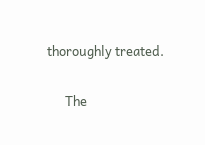thoroughly treated.

      The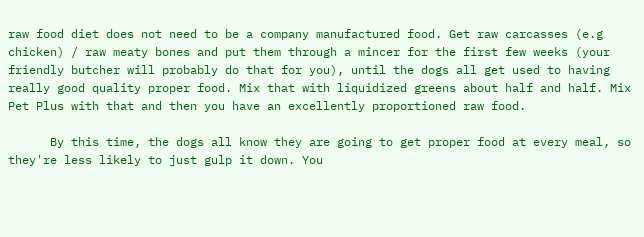raw food diet does not need to be a company manufactured food. Get raw carcasses (e.g chicken) / raw meaty bones and put them through a mincer for the first few weeks (your friendly butcher will probably do that for you), until the dogs all get used to having really good quality proper food. Mix that with liquidized greens about half and half. Mix Pet Plus with that and then you have an excellently proportioned raw food.

      By this time, the dogs all know they are going to get proper food at every meal, so they're less likely to just gulp it down. You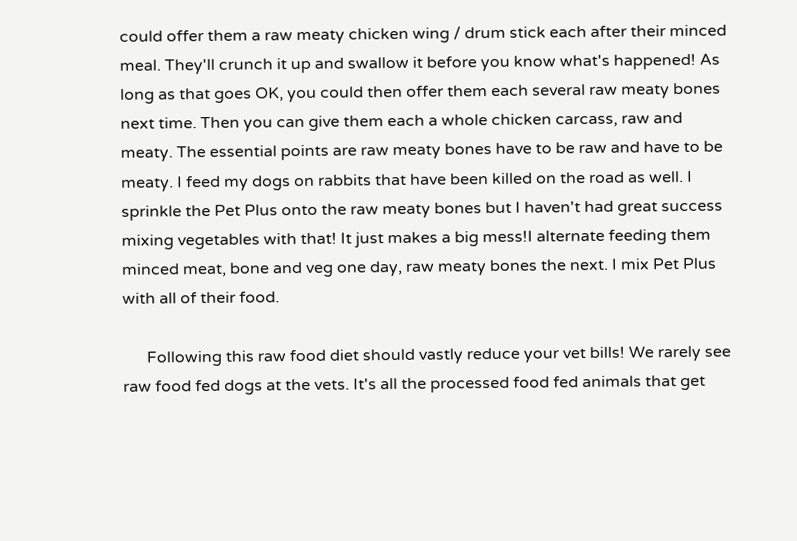could offer them a raw meaty chicken wing / drum stick each after their minced meal. They'll crunch it up and swallow it before you know what's happened! As long as that goes OK, you could then offer them each several raw meaty bones next time. Then you can give them each a whole chicken carcass, raw and meaty. The essential points are raw meaty bones have to be raw and have to be meaty. I feed my dogs on rabbits that have been killed on the road as well. I sprinkle the Pet Plus onto the raw meaty bones but I haven't had great success mixing vegetables with that! It just makes a big mess!I alternate feeding them minced meat, bone and veg one day, raw meaty bones the next. I mix Pet Plus with all of their food.

      Following this raw food diet should vastly reduce your vet bills! We rarely see raw food fed dogs at the vets. It's all the processed food fed animals that get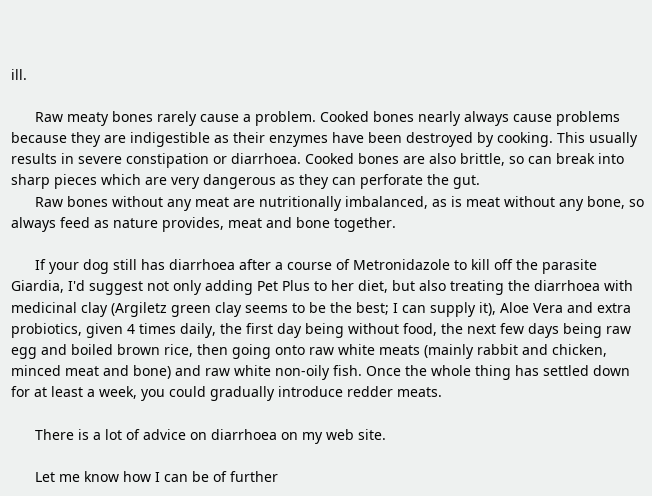ill.

      Raw meaty bones rarely cause a problem. Cooked bones nearly always cause problems because they are indigestible as their enzymes have been destroyed by cooking. This usually results in severe constipation or diarrhoea. Cooked bones are also brittle, so can break into sharp pieces which are very dangerous as they can perforate the gut.
      Raw bones without any meat are nutritionally imbalanced, as is meat without any bone, so always feed as nature provides, meat and bone together.

      If your dog still has diarrhoea after a course of Metronidazole to kill off the parasite Giardia, I'd suggest not only adding Pet Plus to her diet, but also treating the diarrhoea with medicinal clay (Argiletz green clay seems to be the best; I can supply it), Aloe Vera and extra probiotics, given 4 times daily, the first day being without food, the next few days being raw egg and boiled brown rice, then going onto raw white meats (mainly rabbit and chicken, minced meat and bone) and raw white non-oily fish. Once the whole thing has settled down for at least a week, you could gradually introduce redder meats.

      There is a lot of advice on diarrhoea on my web site.

      Let me know how I can be of further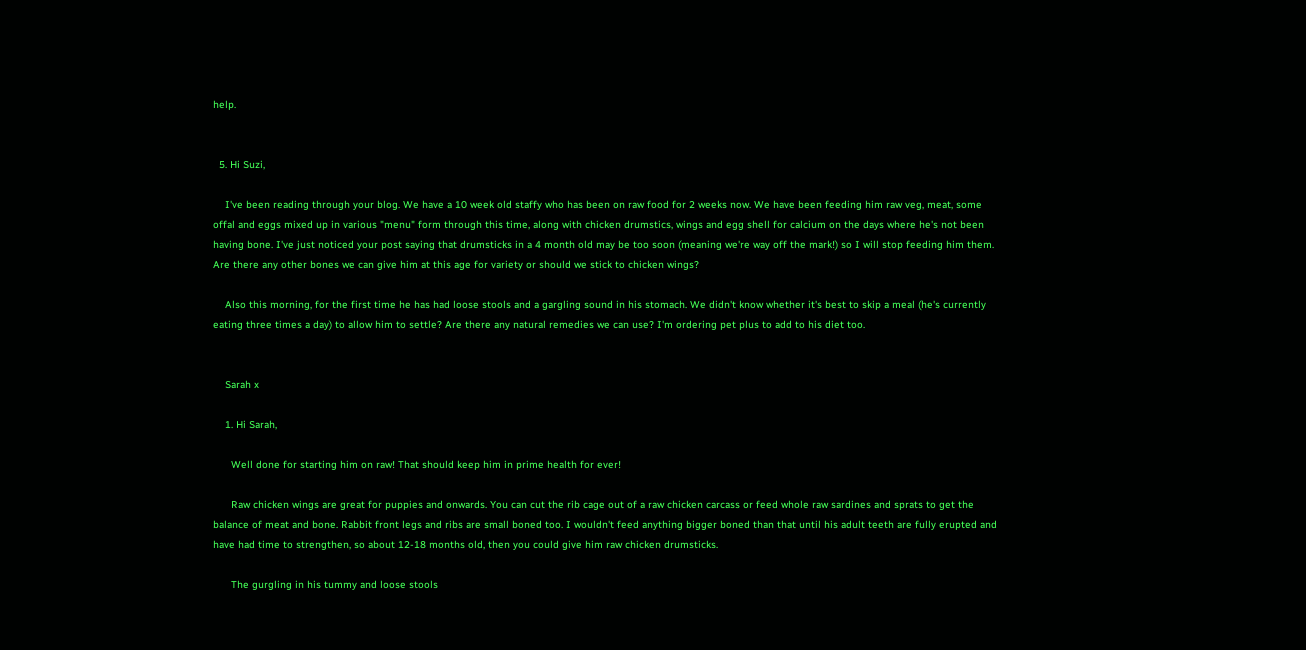help.


  5. Hi Suzi,

    I've been reading through your blog. We have a 10 week old staffy who has been on raw food for 2 weeks now. We have been feeding him raw veg, meat, some offal and eggs mixed up in various "menu" form through this time, along with chicken drumstics, wings and egg shell for calcium on the days where he's not been having bone. I've just noticed your post saying that drumsticks in a 4 month old may be too soon (meaning we're way off the mark!) so I will stop feeding him them. Are there any other bones we can give him at this age for variety or should we stick to chicken wings?

    Also this morning, for the first time he has had loose stools and a gargling sound in his stomach. We didn't know whether it's best to skip a meal (he's currently eating three times a day) to allow him to settle? Are there any natural remedies we can use? I'm ordering pet plus to add to his diet too.


    Sarah x

    1. Hi Sarah,

      Well done for starting him on raw! That should keep him in prime health for ever!

      Raw chicken wings are great for puppies and onwards. You can cut the rib cage out of a raw chicken carcass or feed whole raw sardines and sprats to get the balance of meat and bone. Rabbit front legs and ribs are small boned too. I wouldn't feed anything bigger boned than that until his adult teeth are fully erupted and have had time to strengthen, so about 12-18 months old, then you could give him raw chicken drumsticks.

      The gurgling in his tummy and loose stools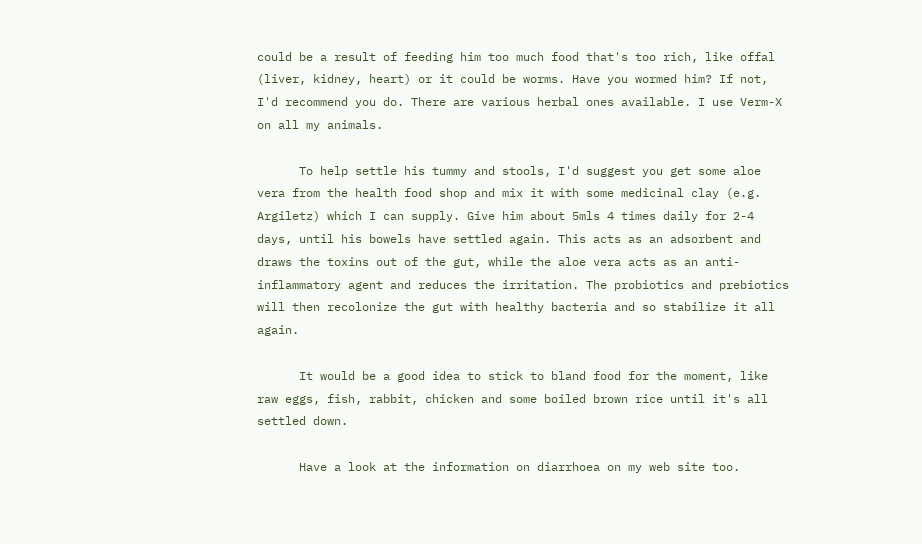could be a result of feeding him too much food that's too rich, like offal (liver, kidney, heart) or it could be worms. Have you wormed him? If not, I'd recommend you do. There are various herbal ones available. I use Verm-X on all my animals.

      To help settle his tummy and stools, I'd suggest you get some aloe vera from the health food shop and mix it with some medicinal clay (e.g. Argiletz) which I can supply. Give him about 5mls 4 times daily for 2-4 days, until his bowels have settled again. This acts as an adsorbent and draws the toxins out of the gut, while the aloe vera acts as an anti-inflammatory agent and reduces the irritation. The probiotics and prebiotics will then recolonize the gut with healthy bacteria and so stabilize it all again.

      It would be a good idea to stick to bland food for the moment, like raw eggs, fish, rabbit, chicken and some boiled brown rice until it's all settled down.

      Have a look at the information on diarrhoea on my web site too.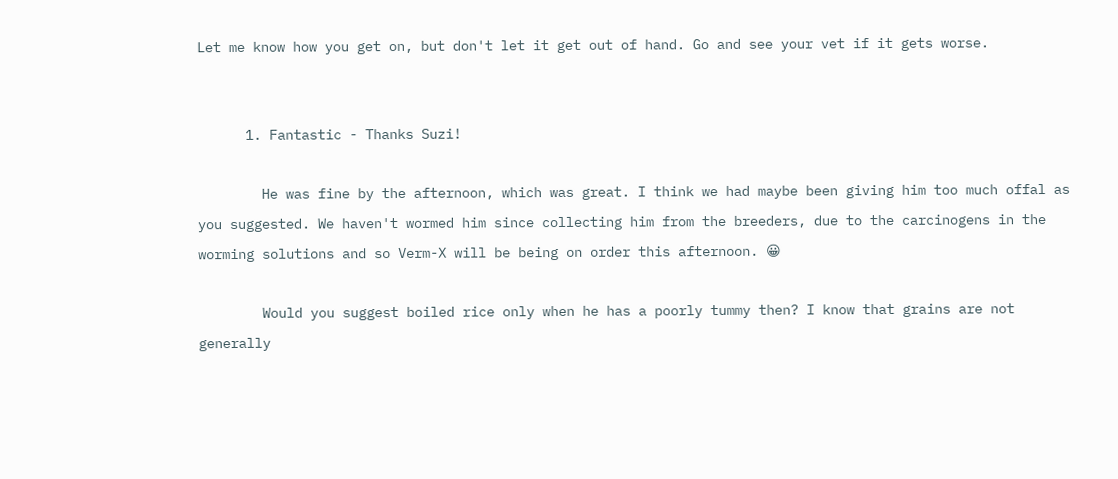Let me know how you get on, but don't let it get out of hand. Go and see your vet if it gets worse.


      1. Fantastic - Thanks Suzi!

        He was fine by the afternoon, which was great. I think we had maybe been giving him too much offal as you suggested. We haven't wormed him since collecting him from the breeders, due to the carcinogens in the worming solutions and so Verm-X will be being on order this afternoon. 😀

        Would you suggest boiled rice only when he has a poorly tummy then? I know that grains are not generally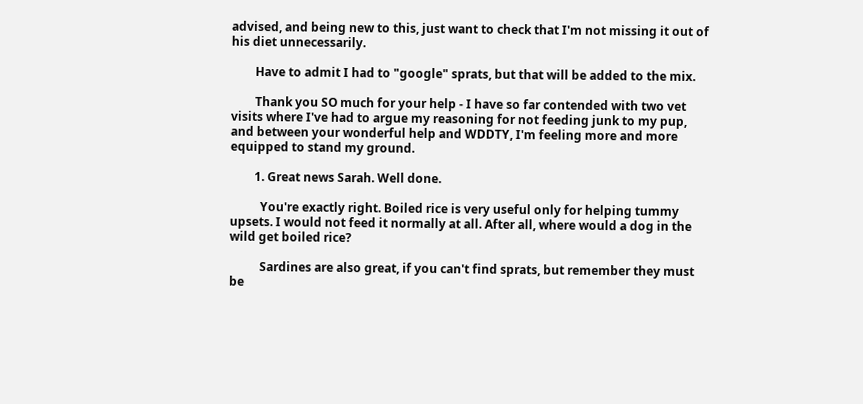advised, and being new to this, just want to check that I'm not missing it out of his diet unnecessarily.

        Have to admit I had to "google" sprats, but that will be added to the mix.

        Thank you SO much for your help - I have so far contended with two vet visits where I've had to argue my reasoning for not feeding junk to my pup, and between your wonderful help and WDDTY, I'm feeling more and more equipped to stand my ground.

        1. Great news Sarah. Well done.

          You're exactly right. Boiled rice is very useful only for helping tummy upsets. I would not feed it normally at all. After all, where would a dog in the wild get boiled rice?

          Sardines are also great, if you can't find sprats, but remember they must be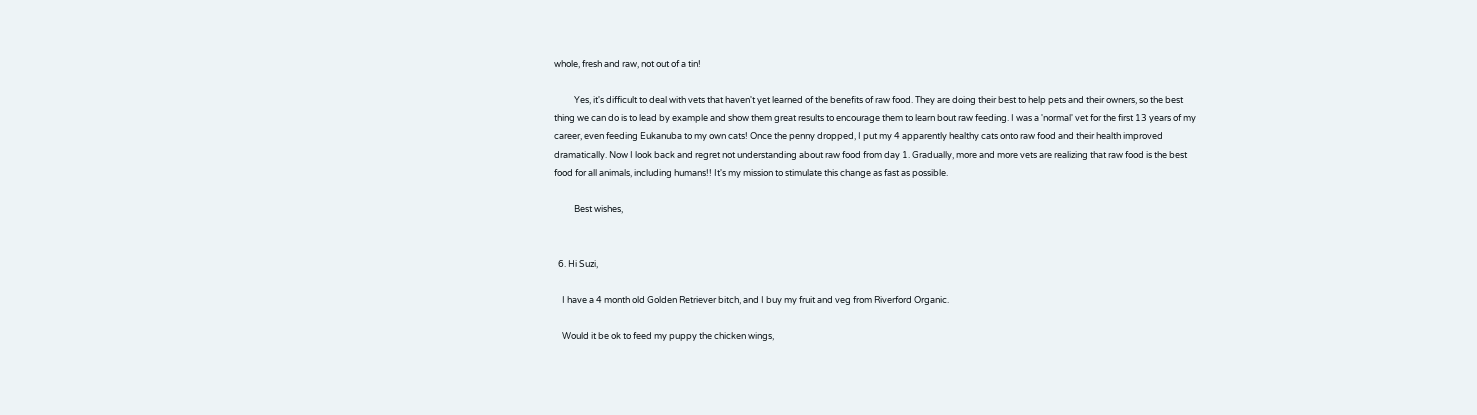whole, fresh and raw, not out of a tin!

          Yes, it's difficult to deal with vets that haven't yet learned of the benefits of raw food. They are doing their best to help pets and their owners, so the best thing we can do is to lead by example and show them great results to encourage them to learn bout raw feeding. I was a 'normal' vet for the first 13 years of my career, even feeding Eukanuba to my own cats! Once the penny dropped, I put my 4 apparently healthy cats onto raw food and their health improved dramatically. Now I look back and regret not understanding about raw food from day 1. Gradually, more and more vets are realizing that raw food is the best food for all animals, including humans!! It's my mission to stimulate this change as fast as possible.

          Best wishes,


  6. Hi Suzi,

    I have a 4 month old Golden Retriever bitch, and I buy my fruit and veg from Riverford Organic.

    Would it be ok to feed my puppy the chicken wings,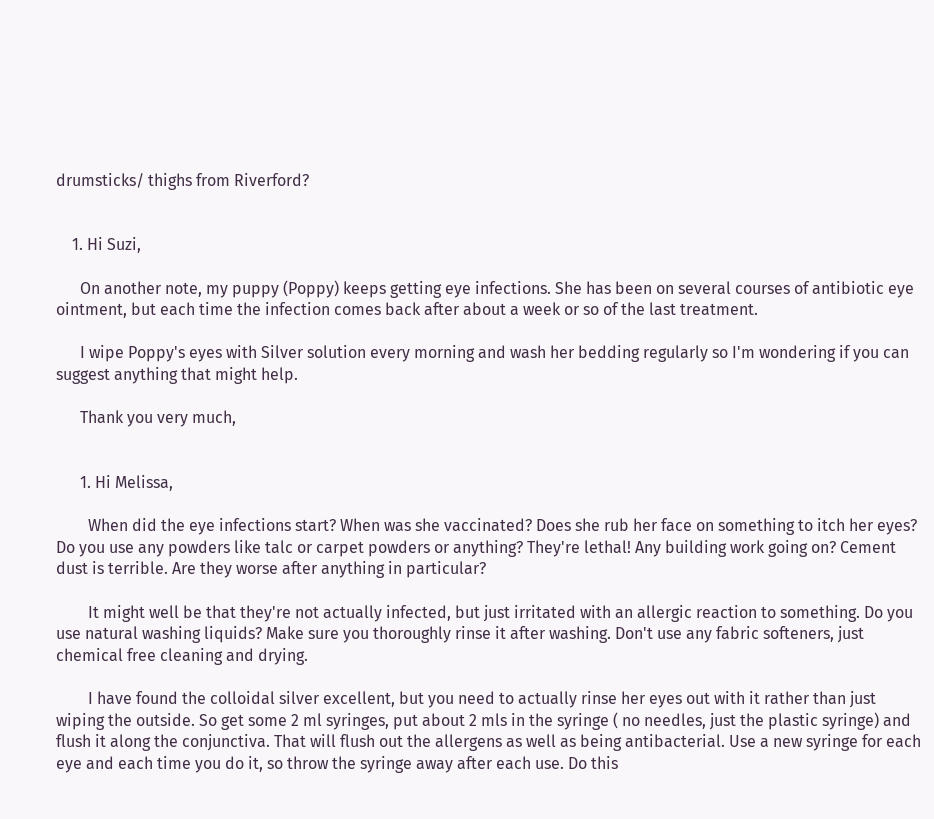drumsticks/ thighs from Riverford?


    1. Hi Suzi,

      On another note, my puppy (Poppy) keeps getting eye infections. She has been on several courses of antibiotic eye ointment, but each time the infection comes back after about a week or so of the last treatment.

      I wipe Poppy's eyes with Silver solution every morning and wash her bedding regularly so I'm wondering if you can suggest anything that might help.

      Thank you very much,


      1. Hi Melissa,

        When did the eye infections start? When was she vaccinated? Does she rub her face on something to itch her eyes? Do you use any powders like talc or carpet powders or anything? They're lethal! Any building work going on? Cement dust is terrible. Are they worse after anything in particular?

        It might well be that they're not actually infected, but just irritated with an allergic reaction to something. Do you use natural washing liquids? Make sure you thoroughly rinse it after washing. Don't use any fabric softeners, just chemical free cleaning and drying.

        I have found the colloidal silver excellent, but you need to actually rinse her eyes out with it rather than just wiping the outside. So get some 2 ml syringes, put about 2 mls in the syringe ( no needles, just the plastic syringe) and flush it along the conjunctiva. That will flush out the allergens as well as being antibacterial. Use a new syringe for each eye and each time you do it, so throw the syringe away after each use. Do this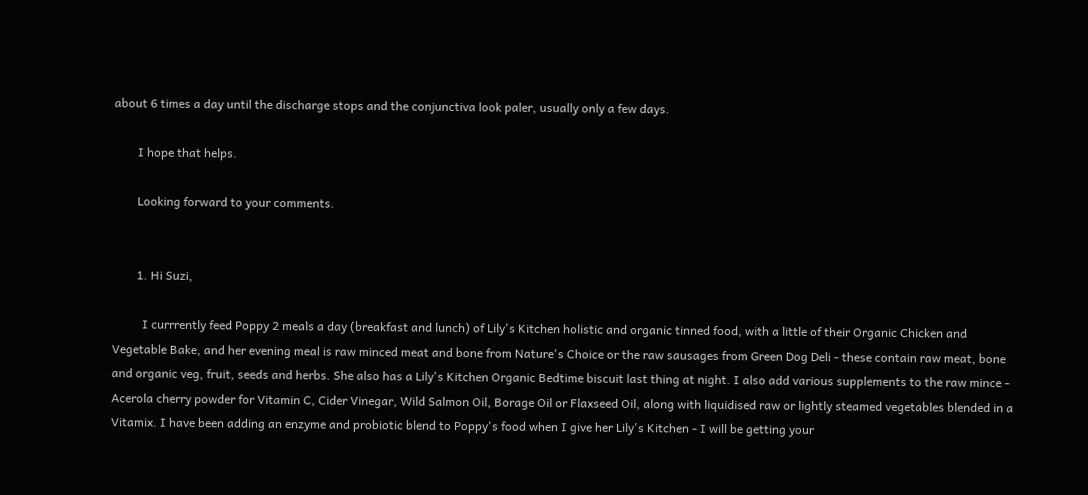about 6 times a day until the discharge stops and the conjunctiva look paler, usually only a few days.

        I hope that helps.

        Looking forward to your comments.


        1. Hi Suzi,

          I currrently feed Poppy 2 meals a day (breakfast and lunch) of Lily's Kitchen holistic and organic tinned food, with a little of their Organic Chicken and Vegetable Bake, and her evening meal is raw minced meat and bone from Nature's Choice or the raw sausages from Green Dog Deli - these contain raw meat, bone and organic veg, fruit, seeds and herbs. She also has a Lily's Kitchen Organic Bedtime biscuit last thing at night. I also add various supplements to the raw mince - Acerola cherry powder for Vitamin C, Cider Vinegar, Wild Salmon Oil, Borage Oil or Flaxseed Oil, along with liquidised raw or lightly steamed vegetables blended in a Vitamix. I have been adding an enzyme and probiotic blend to Poppy's food when I give her Lily's Kitchen - I will be getting your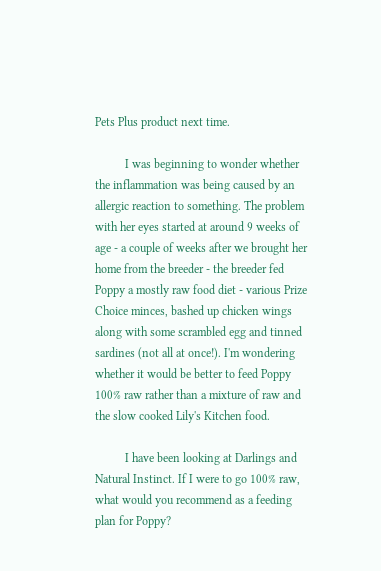Pets Plus product next time.

          I was beginning to wonder whether the inflammation was being caused by an allergic reaction to something. The problem with her eyes started at around 9 weeks of age - a couple of weeks after we brought her home from the breeder - the breeder fed Poppy a mostly raw food diet - various Prize Choice minces, bashed up chicken wings along with some scrambled egg and tinned sardines (not all at once!). I'm wondering whether it would be better to feed Poppy 100% raw rather than a mixture of raw and the slow cooked Lily's Kitchen food.

          I have been looking at Darlings and Natural Instinct. If I were to go 100% raw, what would you recommend as a feeding plan for Poppy?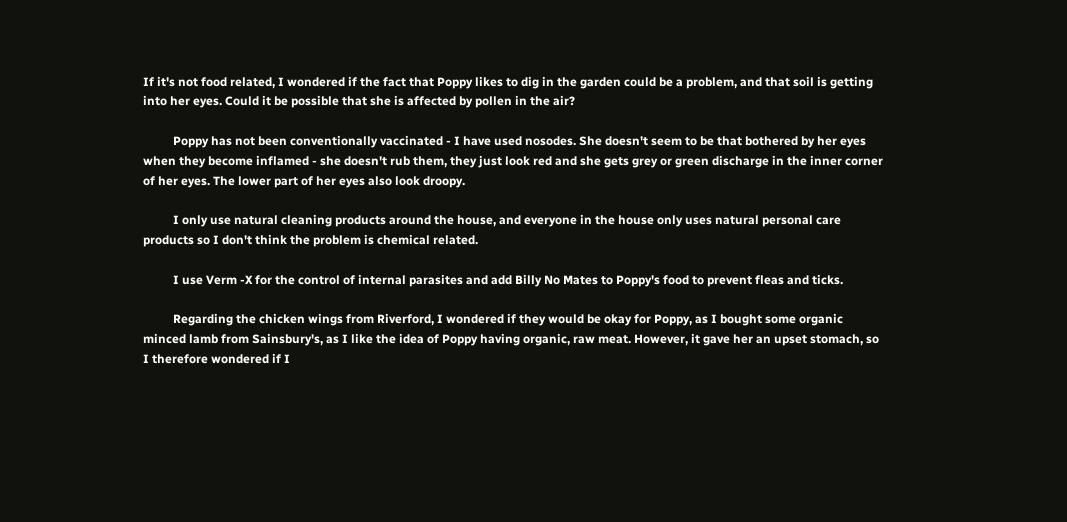If it's not food related, I wondered if the fact that Poppy likes to dig in the garden could be a problem, and that soil is getting into her eyes. Could it be possible that she is affected by pollen in the air?

          Poppy has not been conventionally vaccinated - I have used nosodes. She doesn't seem to be that bothered by her eyes when they become inflamed - she doesn't rub them, they just look red and she gets grey or green discharge in the inner corner of her eyes. The lower part of her eyes also look droopy.

          I only use natural cleaning products around the house, and everyone in the house only uses natural personal care products so I don't think the problem is chemical related.

          I use Verm -X for the control of internal parasites and add Billy No Mates to Poppy's food to prevent fleas and ticks.

          Regarding the chicken wings from Riverford, I wondered if they would be okay for Poppy, as I bought some organic minced lamb from Sainsbury's, as I like the idea of Poppy having organic, raw meat. However, it gave her an upset stomach, so I therefore wondered if I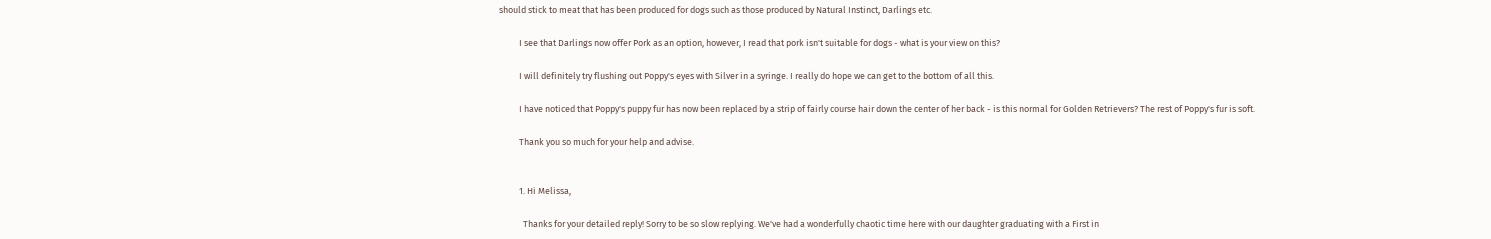should stick to meat that has been produced for dogs such as those produced by Natural Instinct, Darlings etc.

          I see that Darlings now offer Pork as an option, however, I read that pork isn't suitable for dogs - what is your view on this?

          I will definitely try flushing out Poppy's eyes with Silver in a syringe. I really do hope we can get to the bottom of all this.

          I have noticed that Poppy's puppy fur has now been replaced by a strip of fairly course hair down the center of her back - is this normal for Golden Retrievers? The rest of Poppy's fur is soft.

          Thank you so much for your help and advise.


          1. Hi Melissa,

            Thanks for your detailed reply! Sorry to be so slow replying. We've had a wonderfully chaotic time here with our daughter graduating with a First in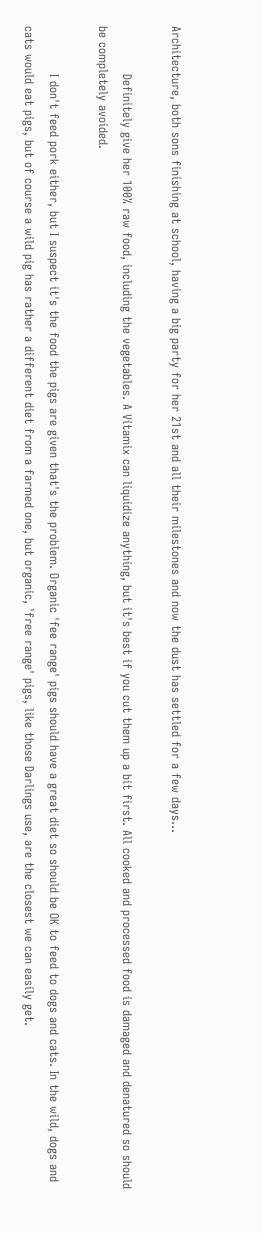Architecture, both sons finishing at school, having a big party for her 21st and all their milestones and now the dust has settled for a few days...

            Definitely give her 100% raw food, including the vegetables. A Vitamix can liquidize anything, but it's best if you cut them up a bit first. All cooked and processed food is damaged and denatured so should be completely avoided.

            I don't feed pork either, but I suspect it's the food the pigs are given that's the problem. Organic 'fee range' pigs should have a great diet so should be OK to feed to dogs and cats. In the wild, dogs and cats would eat pigs, but of course a wild pig has rather a different diet from a farmed one, but organic, 'free range' pigs, like those Darlings use, are the closest we can easily get.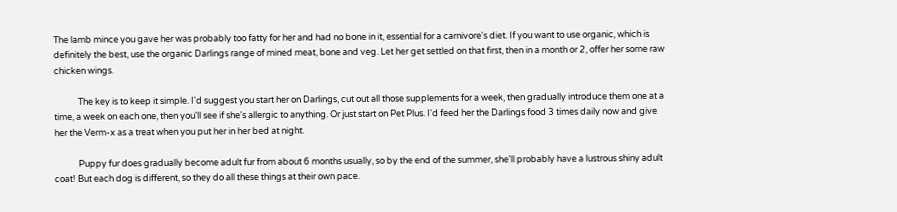The lamb mince you gave her was probably too fatty for her and had no bone in it, essential for a carnivore's diet. If you want to use organic, which is definitely the best, use the organic Darlings range of mined meat, bone and veg. Let her get settled on that first, then in a month or 2, offer her some raw chicken wings.

            The key is to keep it simple. I'd suggest you start her on Darlings, cut out all those supplements for a week, then gradually introduce them one at a time, a week on each one, then you'll see if she's allergic to anything. Or just start on Pet Plus. I'd feed her the Darlings food 3 times daily now and give her the Verm-x as a treat when you put her in her bed at night.

            Puppy fur does gradually become adult fur from about 6 months usually, so by the end of the summer, she'll probably have a lustrous shiny adult coat! But each dog is different, so they do all these things at their own pace.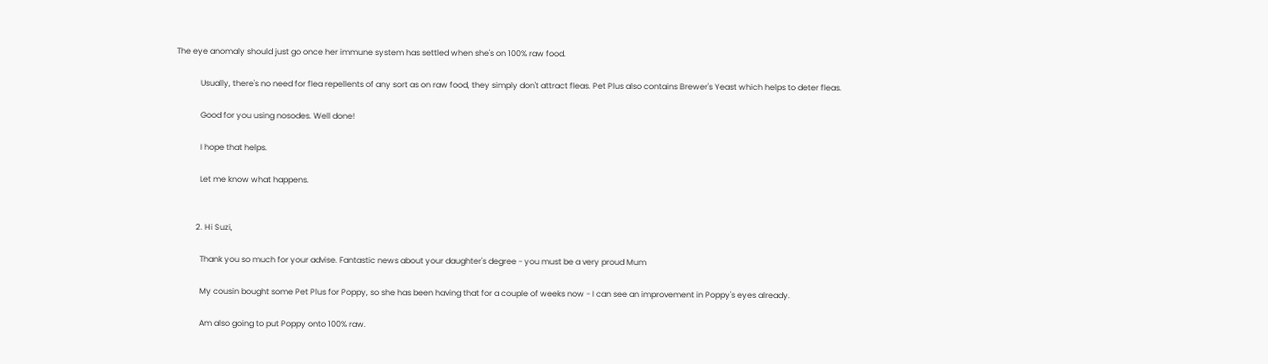The eye anomaly should just go once her immune system has settled when she's on 100% raw food.

            Usually, there's no need for flea repellents of any sort as on raw food, they simply don't attract fleas. Pet Plus also contains Brewer's Yeast which helps to deter fleas.

            Good for you using nosodes. Well done!

            I hope that helps.

            Let me know what happens.


          2. Hi Suzi,

            Thank you so much for your advise. Fantastic news about your daughter's degree - you must be a very proud Mum

            My cousin bought some Pet Plus for Poppy, so she has been having that for a couple of weeks now - I can see an improvement in Poppy's eyes already.

            Am also going to put Poppy onto 100% raw.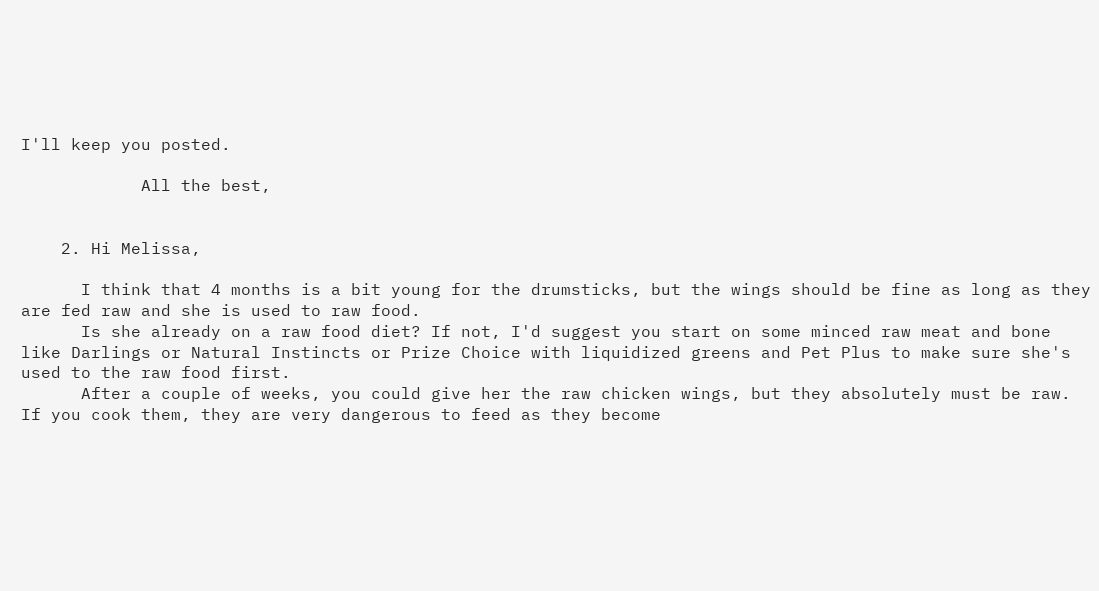I'll keep you posted.

            All the best,


    2. Hi Melissa,

      I think that 4 months is a bit young for the drumsticks, but the wings should be fine as long as they are fed raw and she is used to raw food.
      Is she already on a raw food diet? If not, I'd suggest you start on some minced raw meat and bone like Darlings or Natural Instincts or Prize Choice with liquidized greens and Pet Plus to make sure she's used to the raw food first.
      After a couple of weeks, you could give her the raw chicken wings, but they absolutely must be raw. If you cook them, they are very dangerous to feed as they become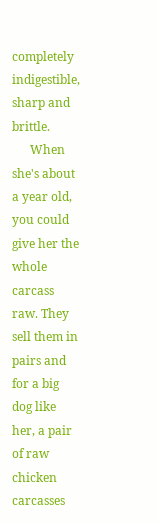completely indigestible, sharp and brittle.
      When she's about a year old, you could give her the whole carcass raw. They sell them in pairs and for a big dog like her, a pair of raw chicken carcasses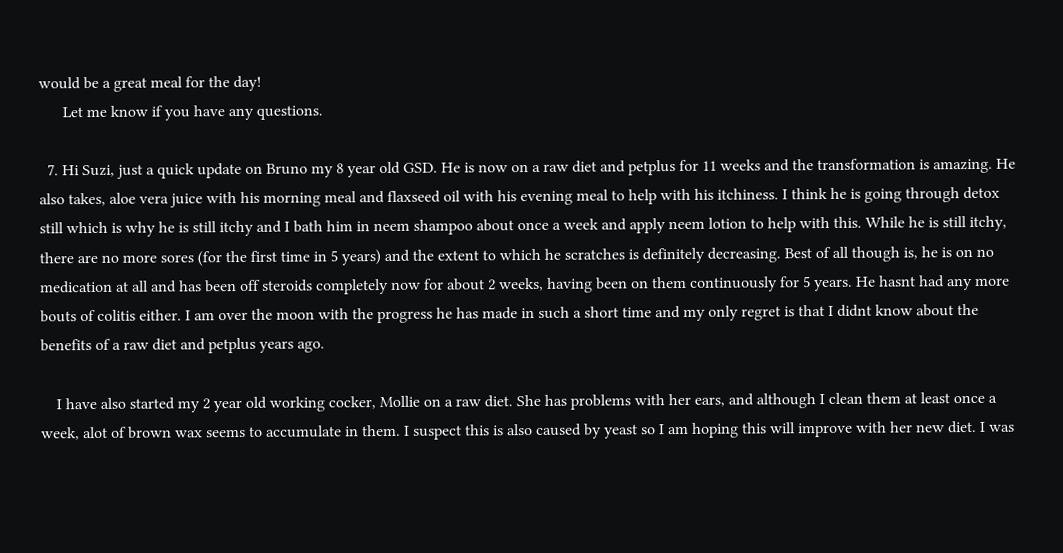would be a great meal for the day!
      Let me know if you have any questions.

  7. Hi Suzi, just a quick update on Bruno my 8 year old GSD. He is now on a raw diet and petplus for 11 weeks and the transformation is amazing. He also takes, aloe vera juice with his morning meal and flaxseed oil with his evening meal to help with his itchiness. I think he is going through detox still which is why he is still itchy and I bath him in neem shampoo about once a week and apply neem lotion to help with this. While he is still itchy, there are no more sores (for the first time in 5 years) and the extent to which he scratches is definitely decreasing. Best of all though is, he is on no medication at all and has been off steroids completely now for about 2 weeks, having been on them continuously for 5 years. He hasnt had any more bouts of colitis either. I am over the moon with the progress he has made in such a short time and my only regret is that I didnt know about the benefits of a raw diet and petplus years ago.

    I have also started my 2 year old working cocker, Mollie on a raw diet. She has problems with her ears, and although I clean them at least once a week, alot of brown wax seems to accumulate in them. I suspect this is also caused by yeast so I am hoping this will improve with her new diet. I was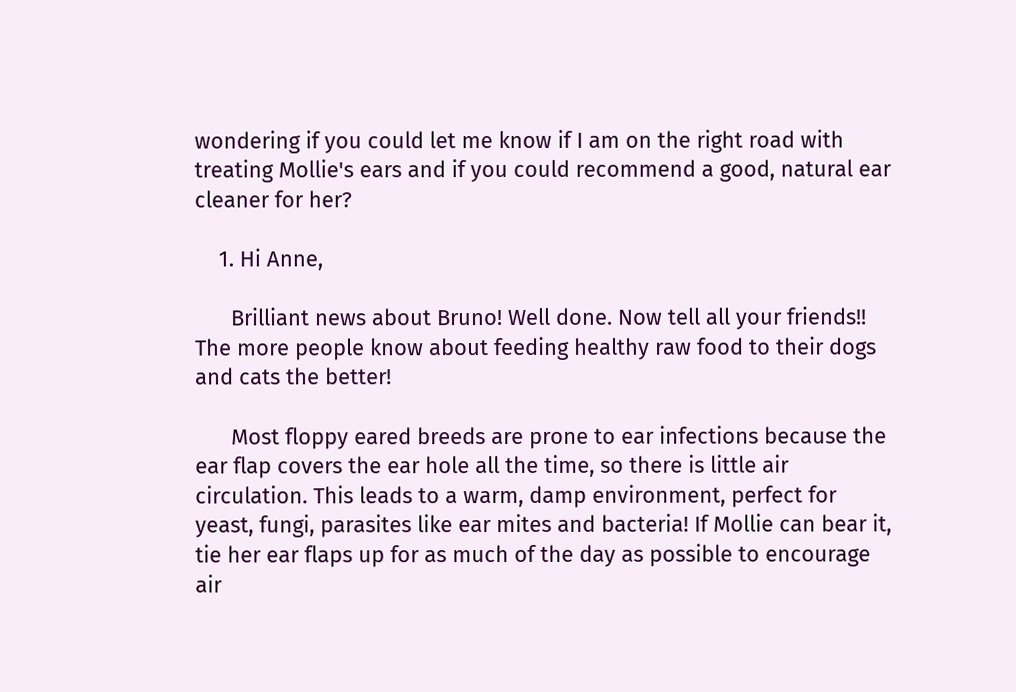wondering if you could let me know if I am on the right road with treating Mollie's ears and if you could recommend a good, natural ear cleaner for her?

    1. Hi Anne,

      Brilliant news about Bruno! Well done. Now tell all your friends!! The more people know about feeding healthy raw food to their dogs and cats the better!

      Most floppy eared breeds are prone to ear infections because the ear flap covers the ear hole all the time, so there is little air circulation. This leads to a warm, damp environment, perfect for yeast, fungi, parasites like ear mites and bacteria! If Mollie can bear it, tie her ear flaps up for as much of the day as possible to encourage air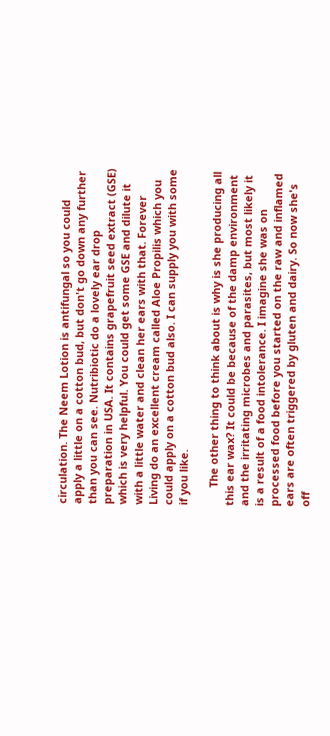circulation. The Neem Lotion is antifungal so you could apply a little on a cotton bud, but don't go down any further than you can see. Nutribiotic do a lovely ear drop preparation in USA. It contains grapefruit seed extract (GSE) which is very helpful. You could get some GSE and dilute it with a little water and clean her ears with that. Forever Living do an excellent cream called Aloe Propilis which you could apply on a cotton bud also. I can supply you with some if you like.

      The other thing to think about is why is she producing all this ear wax? It could be because of the damp environment and the irritating microbes and parasites, but most likely it is a result of a food intolerance. I imagine she was on processed food before you started on the raw and inflamed ears are often triggered by gluten and dairy. So now she's off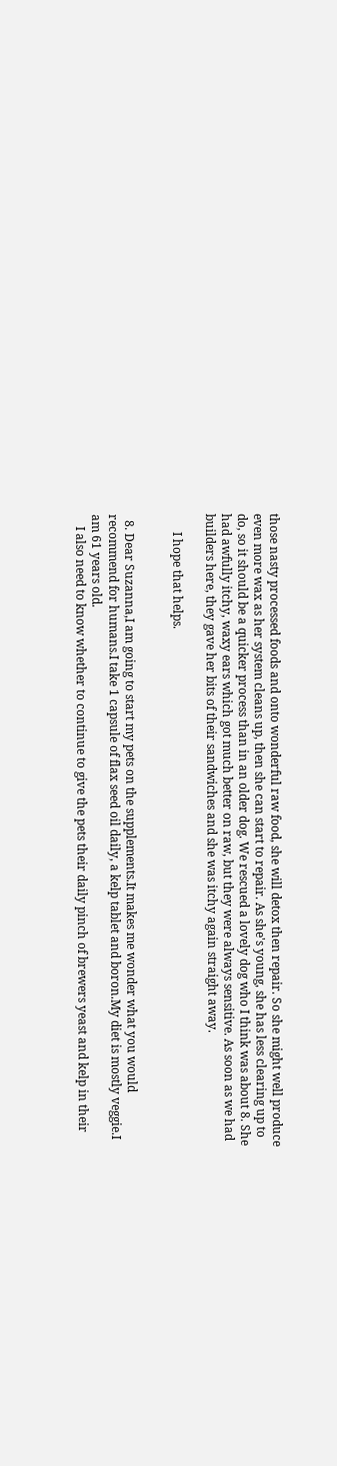those nasty processed foods and onto wonderful raw food, she will detox then repair. So she might well produce even more wax as her system cleans up, then she can start to repair. As she's young, she has less clearing up to do, so it should be a quicker process than in an older dog. We rescued a lovely dog who I think was about 8. She had awfully itchy, waxy ears which got much better on raw, but they were always sensitive. As soon as we had builders here, they gave her bits of their sandwiches and she was itchy again straight away.

      I hope that helps.


  8. Dear Suzanna,I am going to start my pets on the supplements.It makes me wonder what you would recommend for humans.I take 1 capsule of flax seed oil daily, a kelp tablet and boron.My diet is mostly veggie.I am 61 years old.
    I also need to know whether to continue to give the pets their daily pinch of brewers yeast and kelp in their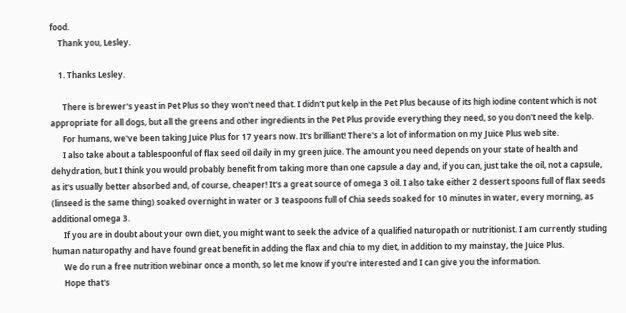food.
    Thank you, Lesley.

    1. Thanks Lesley.

      There is brewer's yeast in Pet Plus so they won't need that. I didn't put kelp in the Pet Plus because of its high iodine content which is not appropriate for all dogs, but all the greens and other ingredients in the Pet Plus provide everything they need, so you don't need the kelp.
      For humans, we've been taking Juice Plus for 17 years now. It's brilliant! There's a lot of information on my Juice Plus web site.
      I also take about a tablespoonful of flax seed oil daily in my green juice. The amount you need depends on your state of health and dehydration, but I think you would probably benefit from taking more than one capsule a day and, if you can, just take the oil, not a capsule, as it's usually better absorbed and, of course, cheaper! It's a great source of omega 3 oil. I also take either 2 dessert spoons full of flax seeds (linseed is the same thing) soaked overnight in water or 3 teaspoons full of Chia seeds soaked for 10 minutes in water, every morning, as additional omega 3.
      If you are in doubt about your own diet, you might want to seek the advice of a qualified naturopath or nutritionist. I am currently studing human naturopathy and have found great benefit in adding the flax and chia to my diet, in addition to my mainstay, the Juice Plus.
      We do run a free nutrition webinar once a month, so let me know if you're interested and I can give you the information.
      Hope that's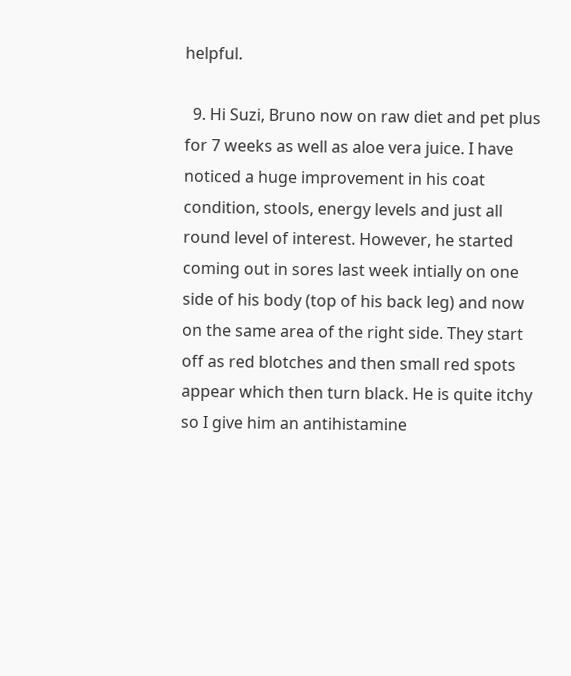helpful.

  9. Hi Suzi, Bruno now on raw diet and pet plus for 7 weeks as well as aloe vera juice. I have noticed a huge improvement in his coat condition, stools, energy levels and just all round level of interest. However, he started coming out in sores last week intially on one side of his body (top of his back leg) and now on the same area of the right side. They start off as red blotches and then small red spots appear which then turn black. He is quite itchy so I give him an antihistamine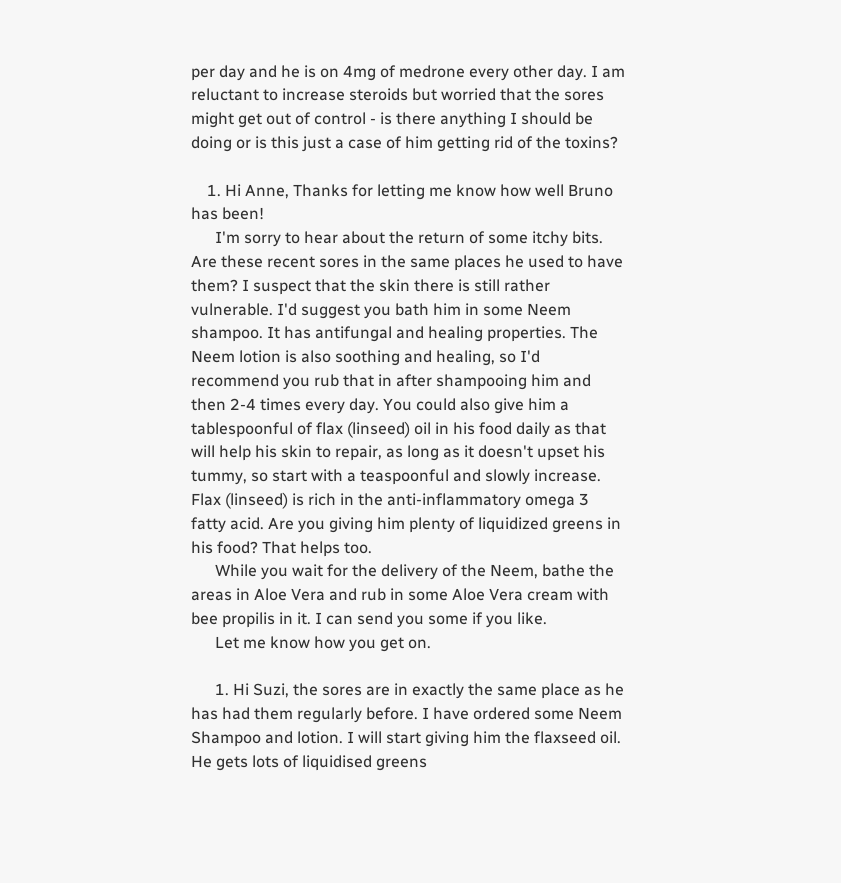per day and he is on 4mg of medrone every other day. I am reluctant to increase steroids but worried that the sores might get out of control - is there anything I should be doing or is this just a case of him getting rid of the toxins?

    1. Hi Anne, Thanks for letting me know how well Bruno has been!
      I'm sorry to hear about the return of some itchy bits. Are these recent sores in the same places he used to have them? I suspect that the skin there is still rather vulnerable. I'd suggest you bath him in some Neem shampoo. It has antifungal and healing properties. The Neem lotion is also soothing and healing, so I'd recommend you rub that in after shampooing him and then 2-4 times every day. You could also give him a tablespoonful of flax (linseed) oil in his food daily as that will help his skin to repair, as long as it doesn't upset his tummy, so start with a teaspoonful and slowly increase. Flax (linseed) is rich in the anti-inflammatory omega 3 fatty acid. Are you giving him plenty of liquidized greens in his food? That helps too.
      While you wait for the delivery of the Neem, bathe the areas in Aloe Vera and rub in some Aloe Vera cream with bee propilis in it. I can send you some if you like.
      Let me know how you get on.

      1. Hi Suzi, the sores are in exactly the same place as he has had them regularly before. I have ordered some Neem Shampoo and lotion. I will start giving him the flaxseed oil. He gets lots of liquidised greens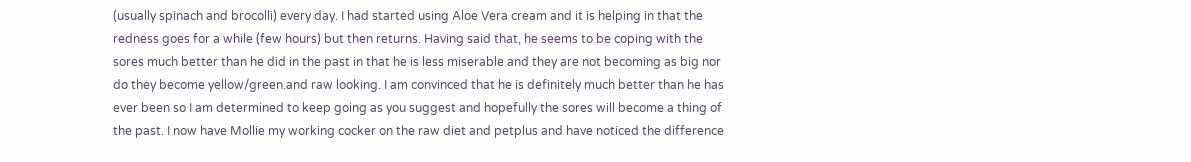(usually spinach and brocolli) every day. I had started using Aloe Vera cream and it is helping in that the redness goes for a while (few hours) but then returns. Having said that, he seems to be coping with the sores much better than he did in the past in that he is less miserable and they are not becoming as big nor do they become yellow/green.and raw looking. I am convinced that he is definitely much better than he has ever been so I am determined to keep going as you suggest and hopefully the sores will become a thing of the past. I now have Mollie my working cocker on the raw diet and petplus and have noticed the difference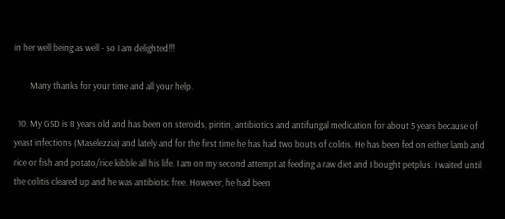in her well being as well - so I am delighted!!!

        Many thanks for your time and all your help.

  10. My GSD is 8 years old and has been on steroids, piritin, antibiotics and antifungal medication for about 5 years because of yeast infections (Maselezzia) and lately and for the first time he has had two bouts of colitis. He has been fed on either lamb and rice or fish and potato/rice kibble all his life. I am on my second attempt at feeding a raw diet and I bought petplus. I waited until the colitis cleared up and he was antibiotic free. However, he had been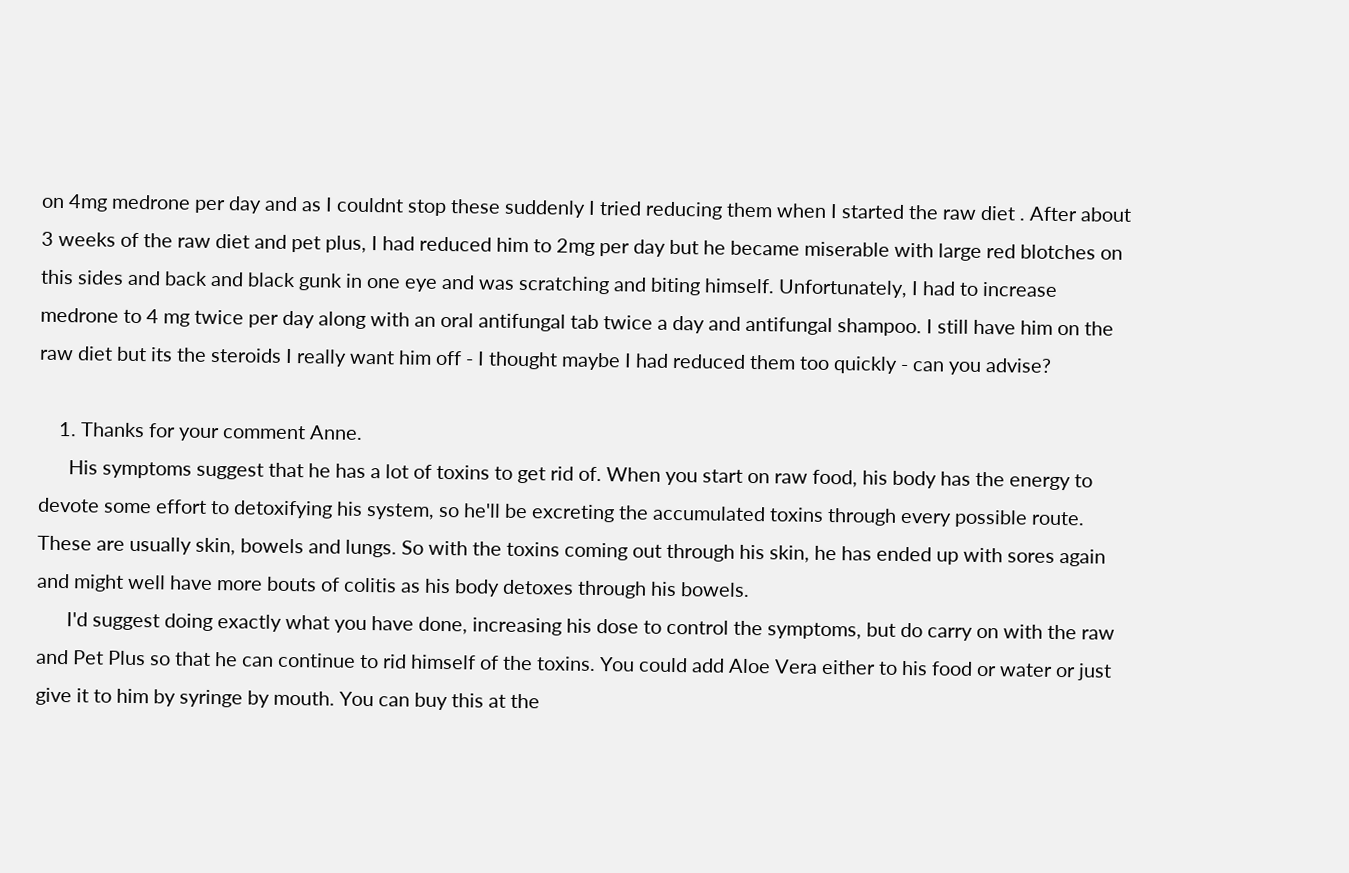on 4mg medrone per day and as I couldnt stop these suddenly I tried reducing them when I started the raw diet . After about 3 weeks of the raw diet and pet plus, I had reduced him to 2mg per day but he became miserable with large red blotches on this sides and back and black gunk in one eye and was scratching and biting himself. Unfortunately, I had to increase medrone to 4 mg twice per day along with an oral antifungal tab twice a day and antifungal shampoo. I still have him on the raw diet but its the steroids I really want him off - I thought maybe I had reduced them too quickly - can you advise?

    1. Thanks for your comment Anne.
      His symptoms suggest that he has a lot of toxins to get rid of. When you start on raw food, his body has the energy to devote some effort to detoxifying his system, so he'll be excreting the accumulated toxins through every possible route. These are usually skin, bowels and lungs. So with the toxins coming out through his skin, he has ended up with sores again and might well have more bouts of colitis as his body detoxes through his bowels.
      I'd suggest doing exactly what you have done, increasing his dose to control the symptoms, but do carry on with the raw and Pet Plus so that he can continue to rid himself of the toxins. You could add Aloe Vera either to his food or water or just give it to him by syringe by mouth. You can buy this at the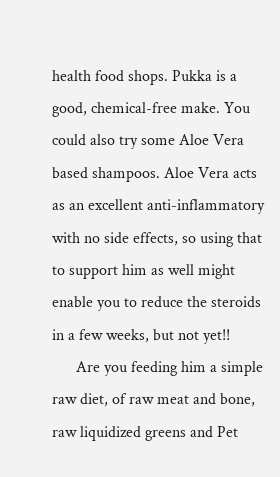health food shops. Pukka is a good, chemical-free make. You could also try some Aloe Vera based shampoos. Aloe Vera acts as an excellent anti-inflammatory with no side effects, so using that to support him as well might enable you to reduce the steroids in a few weeks, but not yet!!
      Are you feeding him a simple raw diet, of raw meat and bone, raw liquidized greens and Pet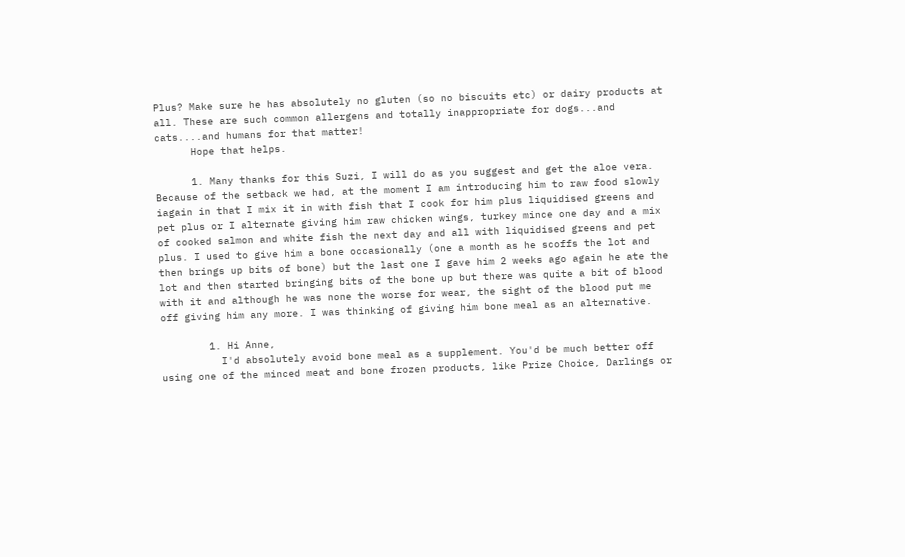Plus? Make sure he has absolutely no gluten (so no biscuits etc) or dairy products at all. These are such common allergens and totally inappropriate for dogs...and cats....and humans for that matter!
      Hope that helps.

      1. Many thanks for this Suzi, I will do as you suggest and get the aloe vera. Because of the setback we had, at the moment I am introducing him to raw food slowly iagain in that I mix it in with fish that I cook for him plus liquidised greens and pet plus or I alternate giving him raw chicken wings, turkey mince one day and a mix of cooked salmon and white fish the next day and all with liquidised greens and pet plus. I used to give him a bone occasionally (one a month as he scoffs the lot and then brings up bits of bone) but the last one I gave him 2 weeks ago again he ate the lot and then started bringing bits of the bone up but there was quite a bit of blood with it and although he was none the worse for wear, the sight of the blood put me off giving him any more. I was thinking of giving him bone meal as an alternative.

        1. Hi Anne,
          I'd absolutely avoid bone meal as a supplement. You'd be much better off using one of the minced meat and bone frozen products, like Prize Choice, Darlings or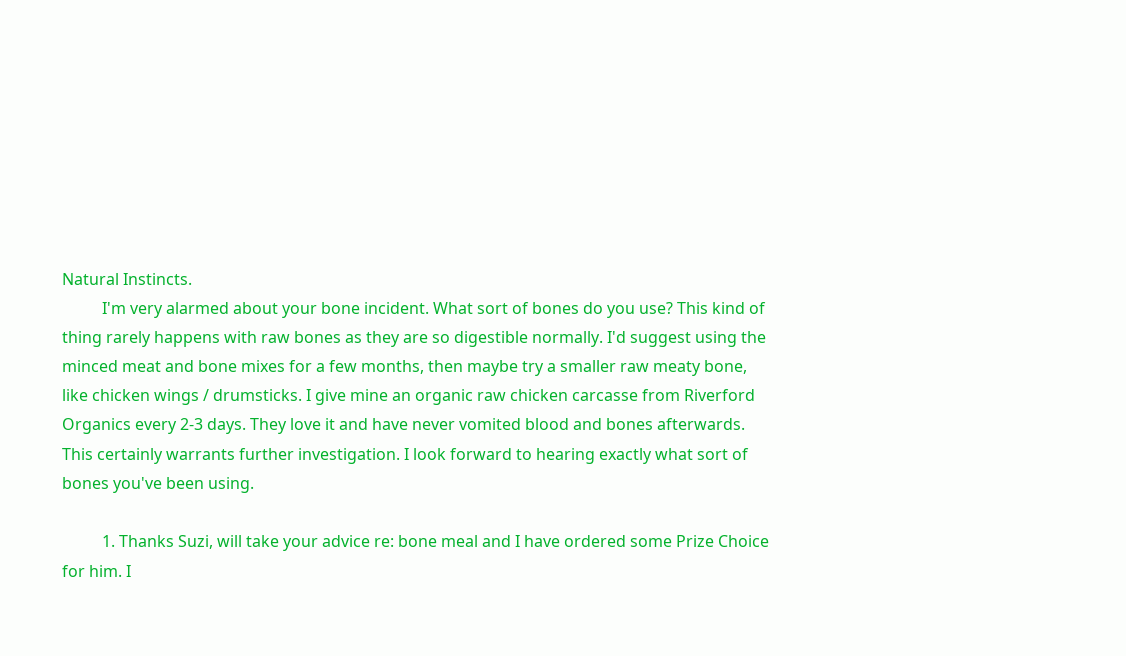Natural Instincts.
          I'm very alarmed about your bone incident. What sort of bones do you use? This kind of thing rarely happens with raw bones as they are so digestible normally. I'd suggest using the minced meat and bone mixes for a few months, then maybe try a smaller raw meaty bone, like chicken wings / drumsticks. I give mine an organic raw chicken carcasse from Riverford Organics every 2-3 days. They love it and have never vomited blood and bones afterwards. This certainly warrants further investigation. I look forward to hearing exactly what sort of bones you've been using.

          1. Thanks Suzi, will take your advice re: bone meal and I have ordered some Prize Choice for him. I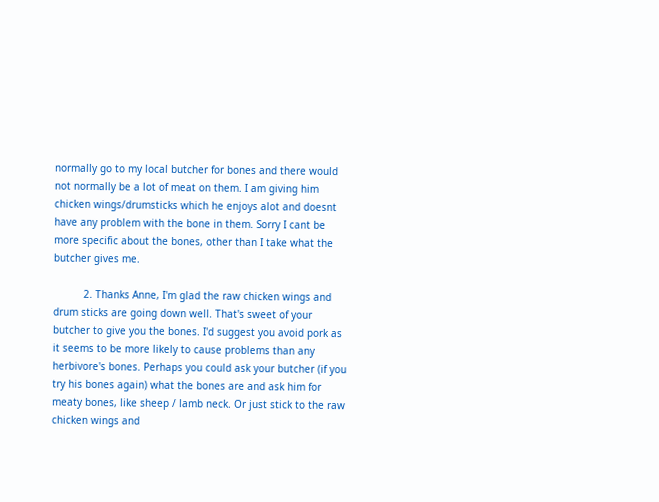normally go to my local butcher for bones and there would not normally be a lot of meat on them. I am giving him chicken wings/drumsticks which he enjoys alot and doesnt have any problem with the bone in them. Sorry I cant be more specific about the bones, other than I take what the butcher gives me.

          2. Thanks Anne, I'm glad the raw chicken wings and drum sticks are going down well. That's sweet of your butcher to give you the bones. I'd suggest you avoid pork as it seems to be more likely to cause problems than any herbivore's bones. Perhaps you could ask your butcher (if you try his bones again) what the bones are and ask him for meaty bones, like sheep / lamb neck. Or just stick to the raw chicken wings and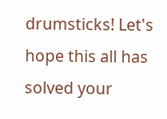drumsticks! Let's hope this all has solved your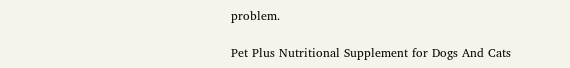problem.

Pet Plus Nutritional Supplement for Dogs And Cats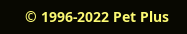© 1996-2022 Pet Plus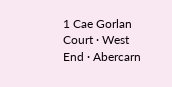1 Cae Gorlan Court · West End · Abercarn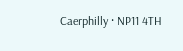Caerphilly · NP11 4TH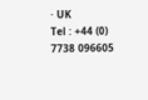· UK
Tel : +44 (0) 7738 096605